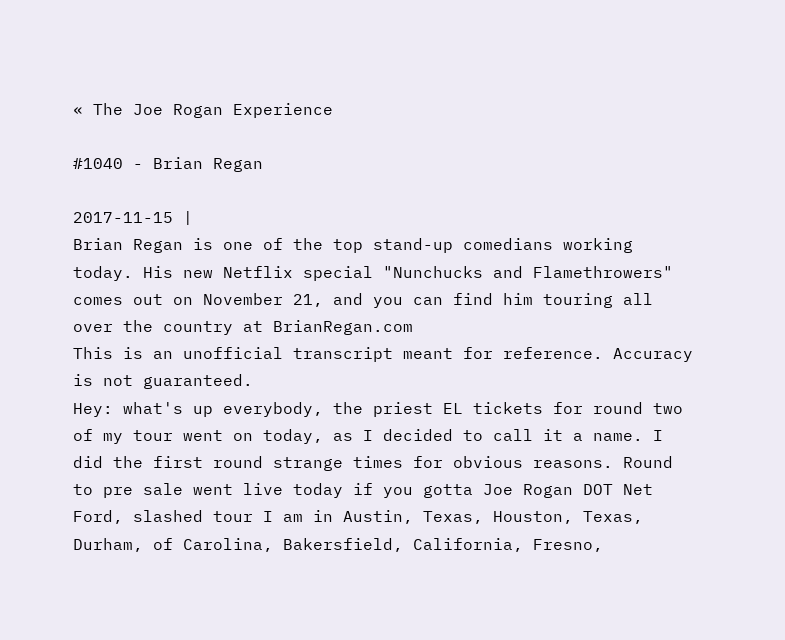« The Joe Rogan Experience

#1040 - Brian Regan

2017-11-15 |
Brian Regan is one of the top stand-up comedians working today. His new Netflix special "Nunchucks and Flamethrowers" comes out on November 21, and you can find him touring all over the country at BrianRegan.com
This is an unofficial transcript meant for reference. Accuracy is not guaranteed.
Hey: what's up everybody, the priest EL tickets for round two of my tour went on today, as I decided to call it a name. I did the first round strange times for obvious reasons. Round to pre sale went live today if you gotta Joe Rogan DOT Net Ford, slashed tour I am in Austin, Texas, Houston, Texas, Durham, of Carolina, Bakersfield, California, Fresno,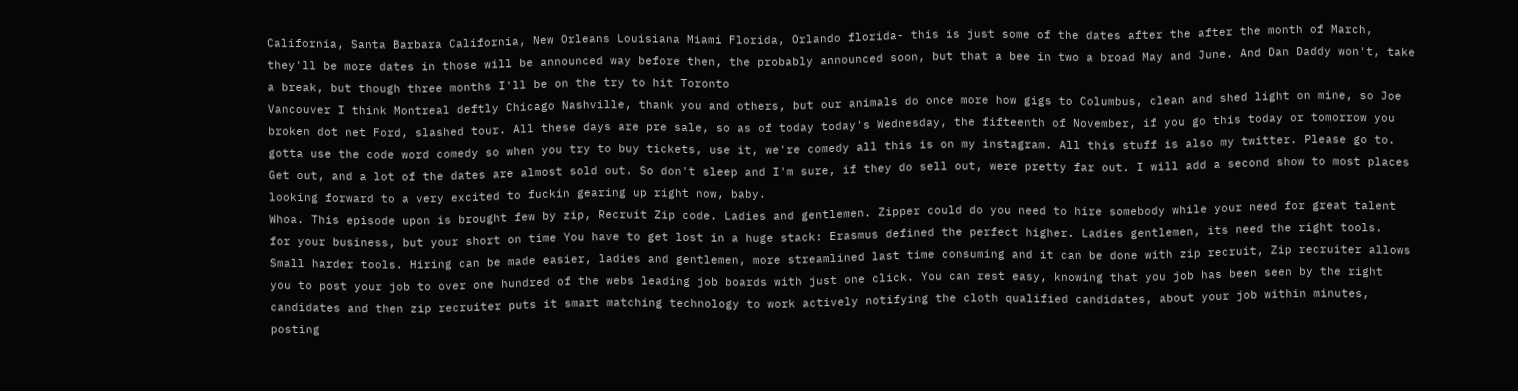California, Santa Barbara California, New Orleans Louisiana Miami Florida, Orlando florida- this is just some of the dates after the after the month of March, they'll be more dates in those will be announced way before then, the probably announced soon, but that a bee in two a broad May and June. And Dan Daddy won't, take a break, but though three months I'll be on the try to hit Toronto
Vancouver I think Montreal deftly Chicago Nashville, thank you and others, but our animals do once more how gigs to Columbus, clean and shed light on mine, so Joe broken dot net Ford, slashed tour. All these days are pre sale, so as of today today's Wednesday, the fifteenth of November, if you go this today or tomorrow you gotta use the code word comedy so when you try to buy tickets, use it, we're comedy all this is on my instagram. All this stuff is also my twitter. Please go to. Get out, and a lot of the dates are almost sold out. So don't sleep and I'm sure, if they do sell out, were pretty far out. I will add a second show to most places looking forward to a very excited to fuckin gearing up right now, baby.
Whoa. This episode upon is brought few by zip, Recruit Zip code. Ladies and gentlemen. Zipper could do you need to hire somebody while your need for great talent for your business, but your short on time You have to get lost in a huge stack: Erasmus defined the perfect higher. Ladies gentlemen, its need the right tools. Small harder tools. Hiring can be made easier, ladies and gentlemen, more streamlined last time consuming and it can be done with zip recruit, Zip recruiter allows you to post your job to over one hundred of the webs leading job boards with just one click. You can rest easy, knowing that you job has been seen by the right candidates and then zip recruiter puts it smart matching technology to work actively notifying the cloth qualified candidates, about your job within minutes, posting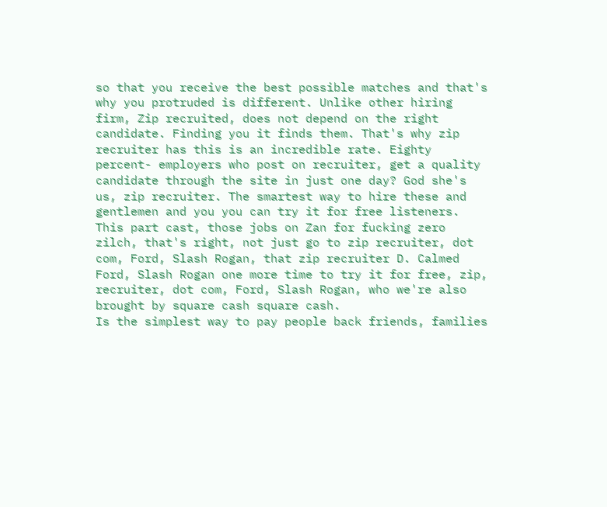so that you receive the best possible matches and that's why you protruded is different. Unlike other hiring firm, Zip recruited, does not depend on the right candidate. Finding you it finds them. That's why zip recruiter has this is an incredible rate. Eighty percent- employers who post on recruiter, get a quality candidate through the site in just one day? God she's us, zip recruiter. The smartest way to hire these and gentlemen and you you can try it for free listeners. This part cast, those jobs on Zan for fucking zero zilch, that's right, not just go to zip recruiter, dot com, Ford, Slash Rogan, that zip recruiter D. Calmed Ford, Slash Rogan one more time to try it for free, zip, recruiter, dot com, Ford, Slash Rogan, who we're also brought by square cash square cash.
Is the simplest way to pay people back friends, families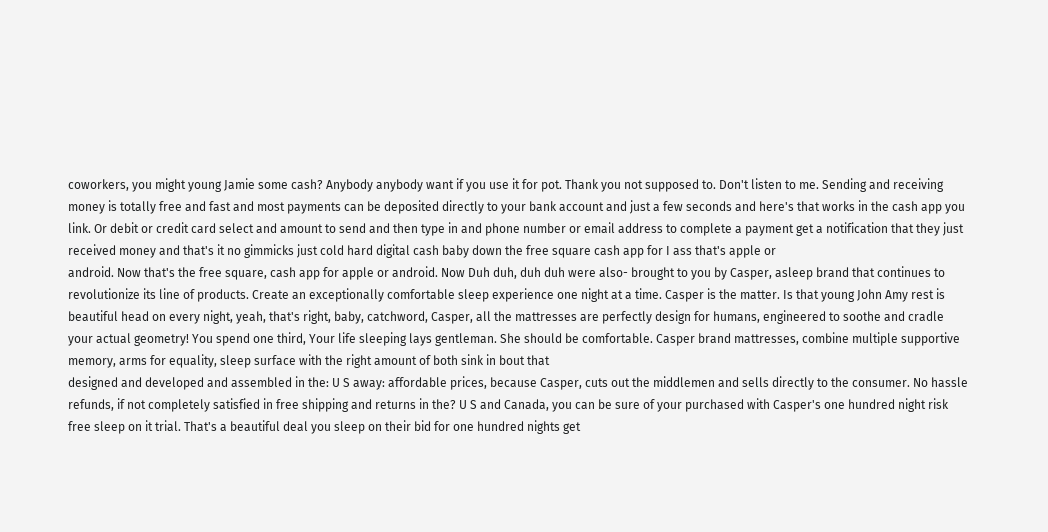coworkers, you might young Jamie some cash? Anybody anybody want if you use it for pot. Thank you not supposed to. Don't listen to me. Sending and receiving money is totally free and fast and most payments can be deposited directly to your bank account and just a few seconds and here's that works in the cash app you link. Or debit or credit card select and amount to send and then type in and phone number or email address to complete a payment get a notification that they just received money and that's it no gimmicks just cold hard digital cash baby down the free square cash app for I ass that's apple or
android. Now that's the free square, cash app for apple or android. Now Duh duh, duh duh were also- brought to you by Casper, asleep brand that continues to revolutionize its line of products. Create an exceptionally comfortable sleep experience one night at a time. Casper is the matter. Is that young John Amy rest is beautiful head on every night, yeah, that's right, baby, catchword, Casper, all the mattresses are perfectly design for humans, engineered to soothe and cradle your actual geometry! You spend one third, Your life sleeping lays gentleman. She should be comfortable. Casper brand mattresses, combine multiple supportive memory, arms for equality, sleep surface with the right amount of both sink in bout that
designed and developed and assembled in the: U S away: affordable prices, because Casper, cuts out the middlemen and sells directly to the consumer. No hassle refunds, if not completely satisfied in free shipping and returns in the? U S and Canada, you can be sure of your purchased with Casper's one hundred night risk free sleep on it trial. That's a beautiful deal you sleep on their bid for one hundred nights get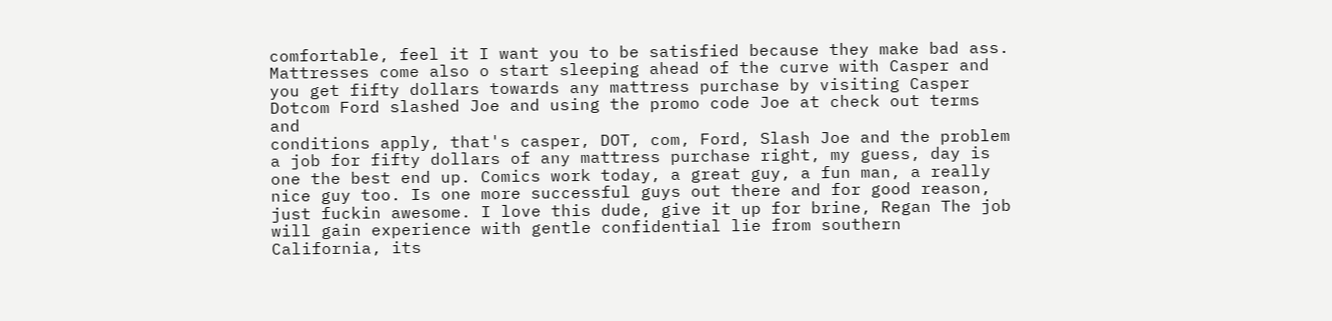comfortable, feel it I want you to be satisfied because they make bad ass. Mattresses come also o start sleeping ahead of the curve with Casper and you get fifty dollars towards any mattress purchase by visiting Casper Dotcom Ford slashed Joe and using the promo code Joe at check out terms and
conditions apply, that's casper, DOT, com, Ford, Slash Joe and the problem a job for fifty dollars of any mattress purchase right, my guess, day is one the best end up. Comics work today, a great guy, a fun man, a really nice guy too. Is one more successful guys out there and for good reason, just fuckin awesome. I love this dude, give it up for brine, Regan The job will gain experience with gentle confidential lie from southern California, its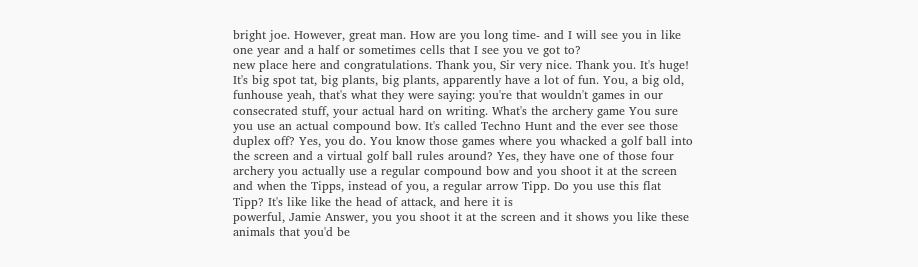bright joe. However, great man. How are you long time- and I will see you in like one year and a half or sometimes cells that I see you ve got to?
new place here and congratulations. Thank you, Sir very nice. Thank you. It's huge! It's big spot tat, big plants, big plants, apparently have a lot of fun. You, a big old, funhouse yeah, that's what they were saying: you're that wouldn't games in our consecrated stuff, your actual hard on writing. What's the archery game You sure you use an actual compound bow. It's called Techno Hunt and the ever see those duplex off? Yes, you do. You know those games where you whacked a golf ball into the screen and a virtual golf ball rules around? Yes, they have one of those four archery you actually use a regular compound bow and you shoot it at the screen and when the Tipps, instead of you, a regular arrow Tipp. Do you use this flat Tipp? It's like like the head of attack, and here it is
powerful, Jamie Answer, you you shoot it at the screen and it shows you like these animals that you'd be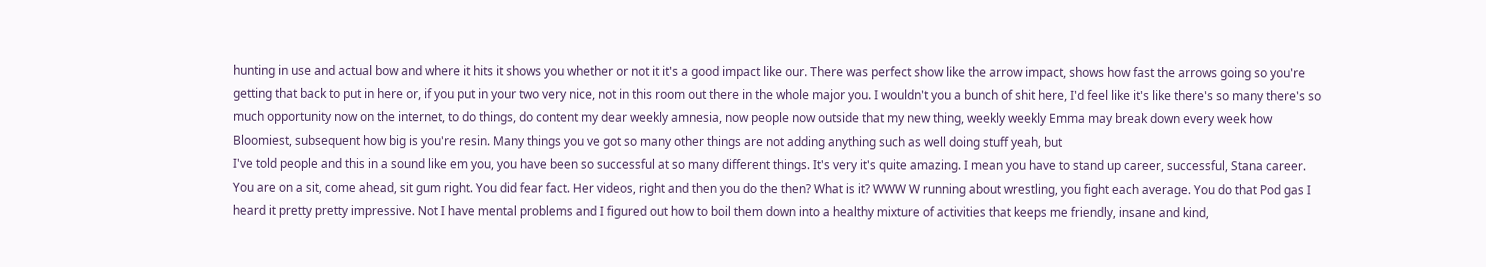hunting in use and actual bow and where it hits it shows you whether or not it it's a good impact like our. There was perfect show like the arrow impact, shows how fast the arrows going so you're getting that back to put in here or, if you put in your two very nice, not in this room out there in the whole major you. I wouldn't you a bunch of shit here, I'd feel like it's like there's so many there's so much opportunity now on the internet, to do things, do content my dear weekly amnesia, now people now outside that my new thing, weekly weekly Emma may break down every week how Bloomiest, subsequent how big is you're resin. Many things you ve got so many other things are not adding anything such as well doing stuff yeah, but
I've told people and this in a sound like em you, you have been so successful at so many different things. It's very it's quite amazing. I mean you have to stand up career, successful, Stana career. You are on a sit, come ahead, sit gum right. You did fear fact. Her videos, right and then you do the then? What is it? WWW W running about wrestling, you fight each average. You do that Pod gas I heard it pretty pretty impressive. Not I have mental problems and I figured out how to boil them down into a healthy mixture of activities that keeps me friendly, insane and kind,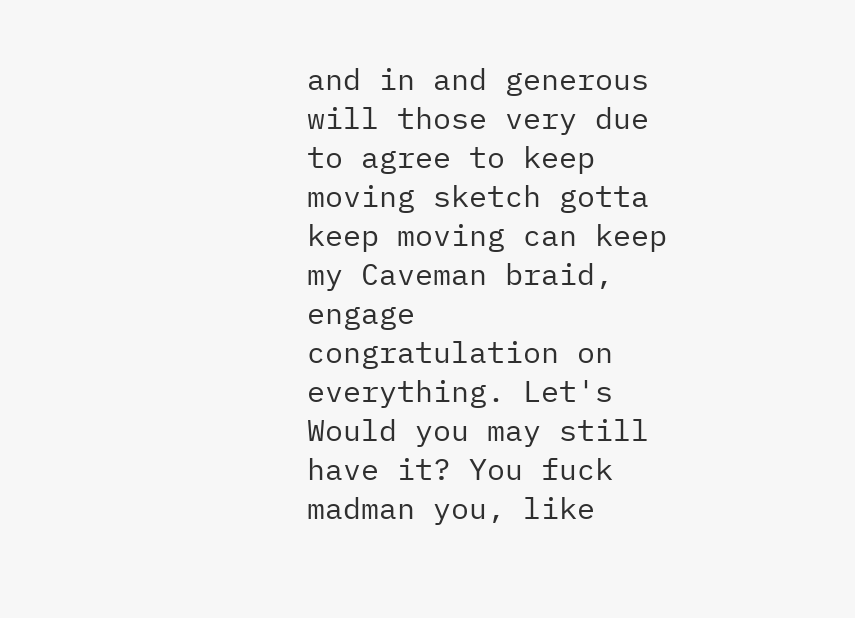and in and generous will those very due to agree to keep moving sketch gotta keep moving can keep my Caveman braid, engage congratulation on everything. Let's Would you may still have it? You fuck
madman you, like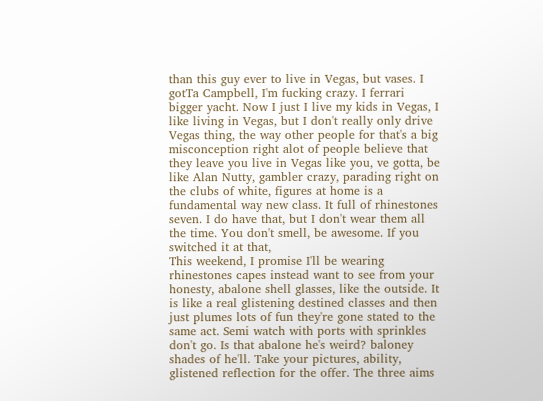than this guy ever to live in Vegas, but vases. I gotTa Campbell, I'm fucking crazy. I ferrari bigger yacht. Now I just I live my kids in Vegas, I like living in Vegas, but I don't really only drive Vegas thing, the way other people for that's a big misconception right alot of people believe that they leave you live in Vegas like you, ve gotta, be like Alan Nutty, gambler crazy, parading right on the clubs of white, figures at home is a fundamental way new class. It full of rhinestones seven. I do have that, but I don't wear them all the time. You don't smell, be awesome. If you switched it at that,
This weekend, I promise I'll be wearing rhinestones capes instead want to see from your honesty, abalone shell glasses, like the outside. It is like a real glistening destined classes and then just plumes lots of fun they're gone stated to the same act. Semi watch with ports with sprinkles don't go. Is that abalone he's weird? baloney shades of he'll. Take your pictures, ability, glistened reflection for the offer. The three aims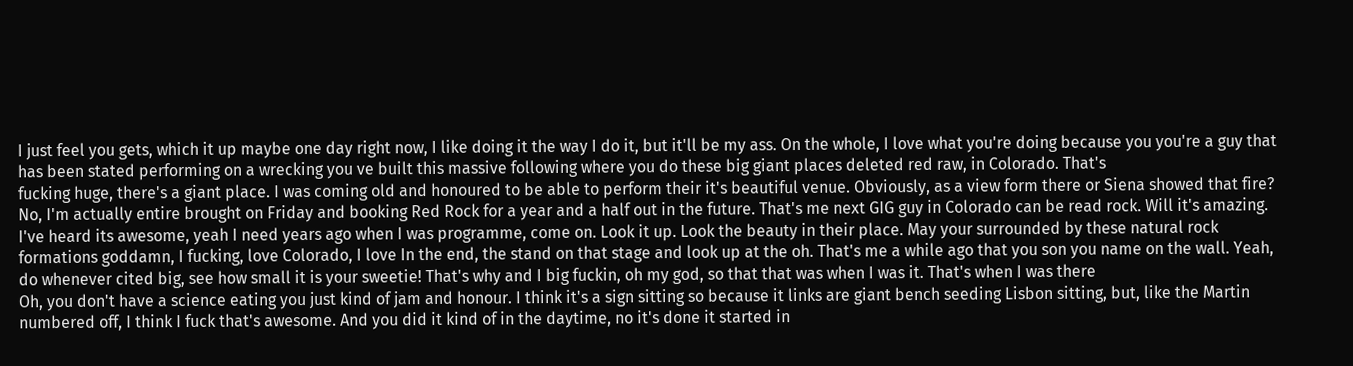I just feel you gets, which it up maybe one day right now, I like doing it the way I do it, but it'll be my ass. On the whole, I love what you're doing because you you're a guy that has been stated performing on a wrecking you ve built this massive following where you do these big giant places deleted red raw, in Colorado. That's
fucking huge, there's a giant place. I was coming old and honoured to be able to perform their it's beautiful venue. Obviously, as a view form there or Siena showed that fire? No, I'm actually entire brought on Friday and booking Red Rock for a year and a half out in the future. That's me next GIG guy in Colorado can be read rock. Will it's amazing. I've heard its awesome, yeah I need years ago when I was programme, come on. Look it up. Look the beauty in their place. May your surrounded by these natural rock formations goddamn, I fucking, love Colorado, I love In the end, the stand on that stage and look up at the oh. That's me a while ago that you son you name on the wall. Yeah, do whenever cited big, see how small it is your sweetie! That's why and I big fuckin, oh my god, so that that was when I was it. That's when I was there
Oh, you don't have a science eating you just kind of jam and honour. I think it's a sign sitting so because it links are giant bench seeding Lisbon sitting, but, like the Martin numbered off, I think I fuck that's awesome. And you did it kind of in the daytime, no it's done it started in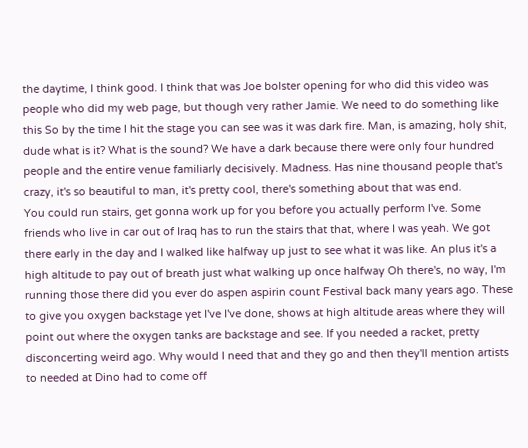the daytime, I think good. I think that was Joe bolster opening for who did this video was people who did my web page, but though very rather Jamie. We need to do something like this So by the time I hit the stage you can see was it was dark fire. Man, is amazing, holy shit, dude what is it? What is the sound? We have a dark because there were only four hundred people and the entire venue familiarly decisively. Madness. Has nine thousand people that's crazy, it's so beautiful to man, it's pretty cool, there's something about that was end.
You could run stairs, get gonna work up for you before you actually perform I've. Some friends who live in car out of Iraq has to run the stairs that that, where I was yeah. We got there early in the day and I walked like halfway up just to see what it was like. An plus it's a high altitude to pay out of breath just what walking up once halfway Oh there's, no way, I'm running those there did you ever do aspen aspirin count Festival back many years ago. These to give you oxygen backstage yet I've I've done, shows at high altitude areas where they will point out where the oxygen tanks are backstage and see. If you needed a racket, pretty disconcerting weird ago. Why would I need that and they go and then they'll mention artists to needed at Dino had to come off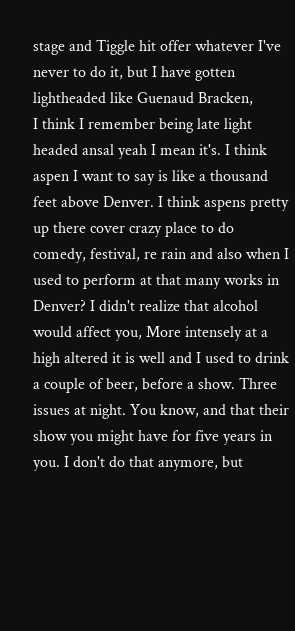stage and Tiggle hit offer whatever I've never to do it, but I have gotten lightheaded like Guenaud Bracken,
I think I remember being late light headed ansal yeah I mean it's. I think aspen I want to say is like a thousand feet above Denver. I think aspens pretty up there cover crazy place to do comedy, festival, re rain and also when I used to perform at that many works in Denver? I didn't realize that alcohol would affect you, More intensely at a high altered it is well and I used to drink a couple of beer, before a show. Three issues at night. You know, and that their show you might have for five years in you. I don't do that anymore, but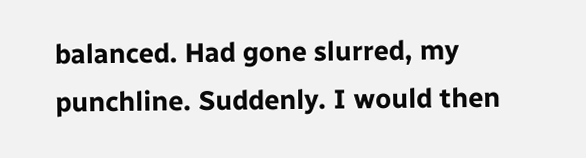balanced. Had gone slurred, my punchline. Suddenly. I would then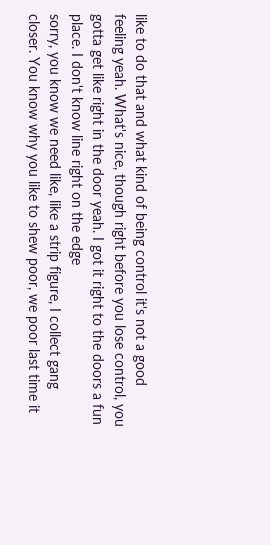like to do that and what kind of being control it's not a good feeling yeah. What's nice, though right before you lose control, you gotta get like right in the door yeah. I got it right to the doors a fun place. I don't know line right on the edge
sorry, you know we need like, like a strip figure, I collect gang closer. You know why you like to shew poor, we poor last time it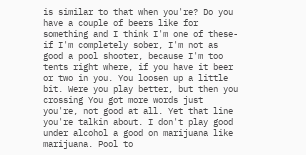is similar to that when you're? Do you have a couple of beers like for something and I think I'm one of these- if I'm completely sober, I'm not as good a pool shooter, because I'm too tents right where, if you have it beer or two in you. You loosen up a little bit. Were you play better, but then you crossing You got more words just you're, not good at all. Yet that line you're talkin about. I don't play good under alcohol a good on marijuana like marijuana. Pool to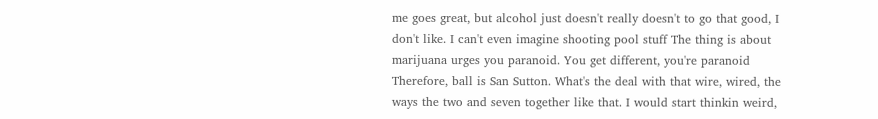me goes great, but alcohol just doesn't really doesn't to go that good, I don't like. I can't even imagine shooting pool stuff The thing is about marijuana urges you paranoid. You get different, you're paranoid
Therefore, ball is San Sutton. What's the deal with that wire, wired, the ways the two and seven together like that. I would start thinkin weird,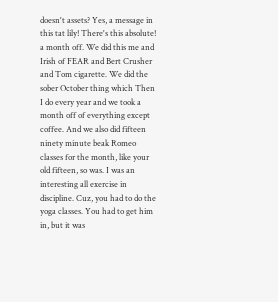doesn't assets? Yes, a message in this tat lily! There's this absolute! a month off. We did this me and Irish of FEAR and Bert Crusher and Tom cigarette. We did the sober October thing which Then I do every year and we took a month off of everything except coffee. And we also did fifteen ninety minute beak Romeo classes for the month, like your old fifteen, so was. I was an interesting all exercise in discipline. Cuz, you had to do the yoga classes. You had to get him in, but it was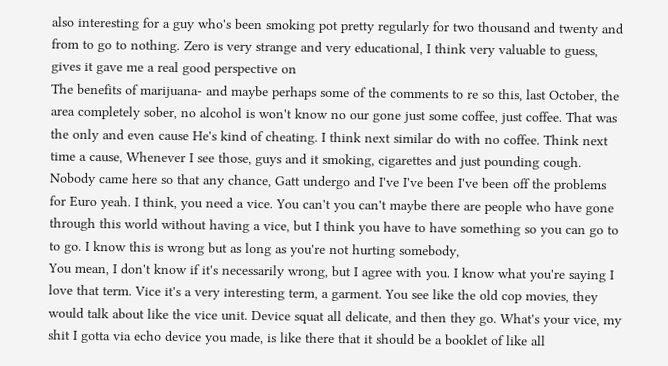also interesting for a guy who's been smoking pot pretty regularly for two thousand and twenty and from to go to nothing. Zero is very strange and very educational, I think very valuable to guess, gives it gave me a real good perspective on
The benefits of marijuana- and maybe perhaps some of the comments to re so this, last October, the area completely sober, no alcohol is won't know no our gone just some coffee, just coffee. That was the only and even cause He's kind of cheating. I think next similar do with no coffee. Think next time a cause, Whenever I see those, guys and it smoking, cigarettes and just pounding cough. Nobody came here so that any chance, Gatt undergo and I've I've been I've been off the problems for Euro yeah. I think, you need a vice. You can't you can't maybe there are people who have gone through this world without having a vice, but I think you have to have something so you can go to to go. I know this is wrong but as long as you're not hurting somebody,
You mean, I don't know if it's necessarily wrong, but I agree with you. I know what you're saying I love that term. Vice it's a very interesting term, a garment. You see like the old cop movies, they would talk about like the vice unit. Device squat all delicate, and then they go. What's your vice, my shit I gotta via echo device you made, is like there that it should be a booklet of like all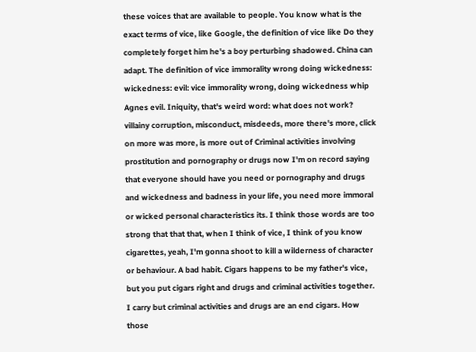these voices that are available to people. You know what is the exact terms of vice, like Google, the definition of vice like Do they completely forget him he's a boy perturbing shadowed. China can adapt. The definition of vice immorality wrong doing wickedness: wickedness: evil: vice immorality wrong, doing wickedness whip Agnes evil. Iniquity, that's weird word: what does not work?
villainy corruption, misconduct, misdeeds, more there's more, click on more was more, is more out of Criminal activities involving prostitution and pornography or drugs now I'm on record saying that everyone should have you need or pornography and drugs and wickedness and badness in your life, you need more immoral or wicked personal characteristics its. I think those words are too strong that that that, when I think of vice, I think of you know cigarettes, yeah, I'm gonna shoot to kill a wilderness of character or behaviour. A bad habit. Cigars happens to be my father's vice, but you put cigars right and drugs and criminal activities together. I carry but criminal activities and drugs are an end cigars. How those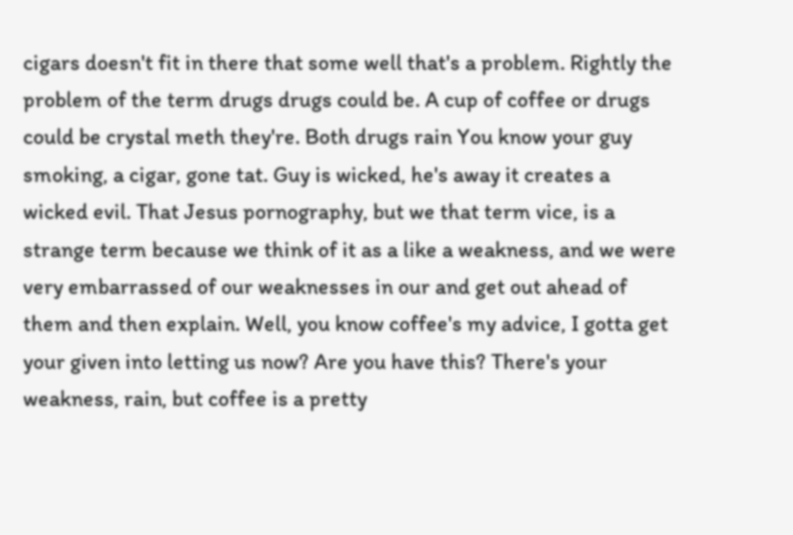cigars doesn't fit in there that some well that's a problem. Rightly the problem of the term drugs drugs could be. A cup of coffee or drugs could be crystal meth they're. Both drugs rain You know your guy smoking, a cigar, gone tat. Guy is wicked, he's away it creates a wicked evil. That Jesus pornography, but we that term vice, is a strange term because we think of it as a like a weakness, and we were very embarrassed of our weaknesses in our and get out ahead of them and then explain. Well, you know coffee's my advice, I gotta get your given into letting us now? Are you have this? There's your weakness, rain, but coffee is a pretty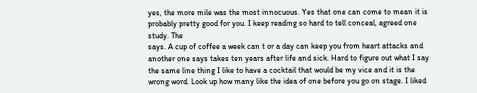yes, the more mile was the most innocuous. Yes that one can come to mean it is probably pretty good for you. I keep reading so hard to tell conceal, agreed one study. The
says. A cup of coffee a week can t or a day can keep you from heart attacks and another one says takes ten years after life and sick. Hard to figure out what I say the same line thing I like to have a cocktail that would be my vice and it is the wrong word. Look up how many like the idea of one before you go on stage. I liked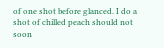of one shot before glanced. I do a shot of chilled peach should not soon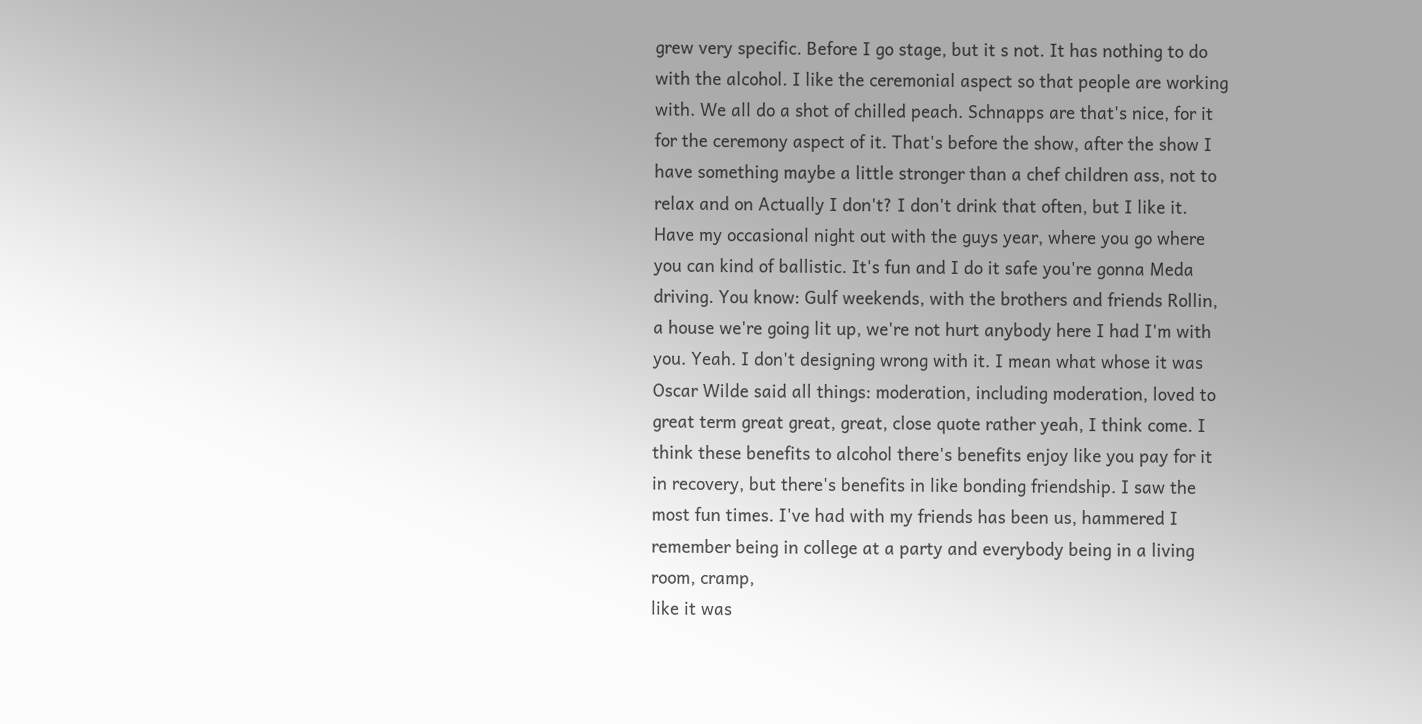grew very specific. Before I go stage, but it s not. It has nothing to do with the alcohol. I like the ceremonial aspect so that people are working with. We all do a shot of chilled peach. Schnapps are that's nice, for it for the ceremony aspect of it. That's before the show, after the show I have something maybe a little stronger than a chef children ass, not to relax and on Actually I don't? I don't drink that often, but I like it.
Have my occasional night out with the guys year, where you go where you can kind of ballistic. It's fun and I do it safe you're gonna Meda driving. You know: Gulf weekends, with the brothers and friends Rollin, a house we're going lit up, we're not hurt anybody here I had I'm with you. Yeah. I don't designing wrong with it. I mean what whose it was Oscar Wilde said all things: moderation, including moderation, loved to great term great great, great, close quote rather yeah, I think come. I think these benefits to alcohol there's benefits enjoy like you pay for it in recovery, but there's benefits in like bonding friendship. I saw the most fun times. I've had with my friends has been us, hammered I remember being in college at a party and everybody being in a living room, cramp,
like it was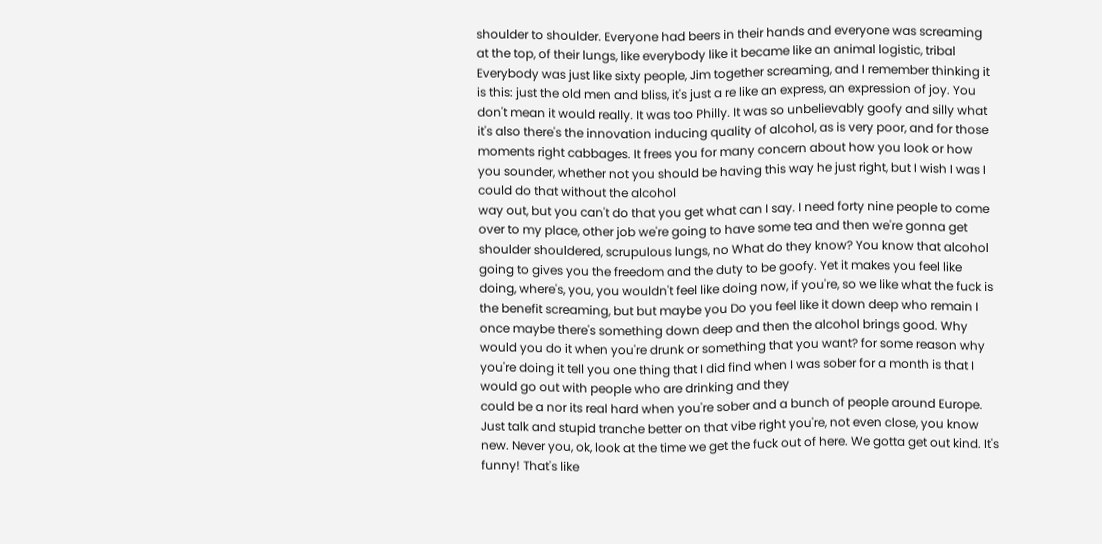shoulder to shoulder. Everyone had beers in their hands and everyone was screaming at the top, of their lungs, like everybody like it became like an animal logistic, tribal Everybody was just like sixty people, Jim together screaming, and I remember thinking it is this: just the old men and bliss, it's just a re like an express, an expression of joy. You don't mean it would really. It was too Philly. It was so unbelievably goofy and silly what it's also there's the innovation inducing quality of alcohol, as is very poor, and for those moments right cabbages. It frees you for many concern about how you look or how you sounder, whether not you should be having this way he just right, but I wish I was I could do that without the alcohol
way out, but you can't do that you get what can I say. I need forty nine people to come over to my place, other job we're going to have some tea and then we're gonna get shoulder shouldered, scrupulous lungs, no What do they know? You know that alcohol going to gives you the freedom and the duty to be goofy. Yet it makes you feel like doing, where's, you, you wouldn't feel like doing now, if you're, so we like what the fuck is the benefit screaming, but but maybe you Do you feel like it down deep who remain I once maybe there's something down deep and then the alcohol brings good. Why would you do it when you're drunk or something that you want? for some reason why you're doing it tell you one thing that I did find when I was sober for a month is that I would go out with people who are drinking and they
could be a nor its real hard when you're sober and a bunch of people around Europe. Just talk and stupid tranche better on that vibe right you're, not even close, you know new. Never you, ok, look at the time we get the fuck out of here. We gotta get out kind. It's funny! That's like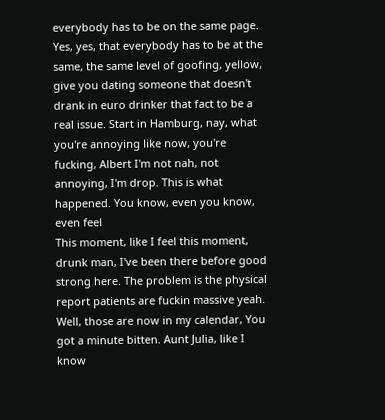everybody has to be on the same page. Yes, yes, that everybody has to be at the same, the same level of goofing, yellow, give you dating someone that doesn't drank in euro drinker that fact to be a real issue. Start in Hamburg, nay, what you're annoying like now, you're fucking, Albert I'm not nah, not annoying, I'm drop. This is what happened. You know, even you know, even feel
This moment, like I feel this moment, drunk man, I've been there before good strong here. The problem is the physical report patients are fuckin massive yeah. Well, those are now in my calendar, You got a minute bitten. Aunt Julia, like I know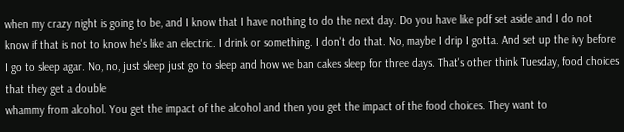when my crazy night is going to be, and I know that I have nothing to do the next day. Do you have like pdf set aside and I do not know if that is not to know he's like an electric. I drink or something. I don't do that. No, maybe I drip I gotta. And set up the ivy before I go to sleep agar. No, no, just sleep just go to sleep and how we ban cakes sleep for three days. That's other think Tuesday, food choices that they get a double
whammy from alcohol. You get the impact of the alcohol and then you get the impact of the food choices. They want to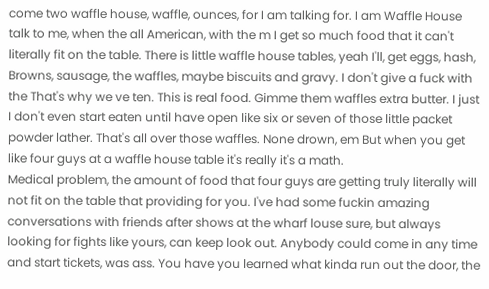come two waffle house, waffle, ounces, for I am talking for. I am Waffle House talk to me, when the all American, with the m I get so much food that it can't literally fit on the table. There is little waffle house tables, yeah I'll, get eggs, hash, Browns, sausage, the waffles, maybe biscuits and gravy. I don't give a fuck with the That's why we ve ten. This is real food. Gimme them waffles extra butter. I just I don't even start eaten until have open like six or seven of those little packet powder lather. That's all over those waffles. None drown, em But when you get like four guys at a waffle house table it's really it's a math.
Medical problem, the amount of food that four guys are getting truly literally will not fit on the table that providing for you. I've had some fuckin amazing conversations with friends after shows at the wharf louse sure, but always looking for fights like yours, can keep look out. Anybody could come in any time and start tickets, was ass. You have you learned what kinda run out the door, the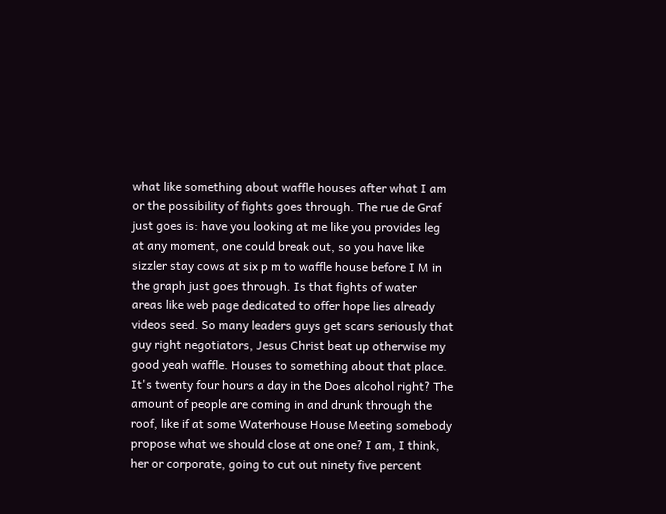what like something about waffle houses after what I am or the possibility of fights goes through. The rue de Graf just goes is: have you looking at me like you provides leg at any moment, one could break out, so you have like sizzler stay cows at six p m to waffle house before I M in the graph just goes through. Is that fights of water
areas like web page dedicated to offer hope lies already videos seed. So many leaders guys get scars seriously that guy right negotiators, Jesus Christ beat up otherwise my good yeah waffle. Houses to something about that place. It's twenty four hours a day in the Does alcohol right? The amount of people are coming in and drunk through the roof, like if at some Waterhouse House Meeting somebody propose what we should close at one one? I am, I think, her or corporate, going to cut out ninety five percent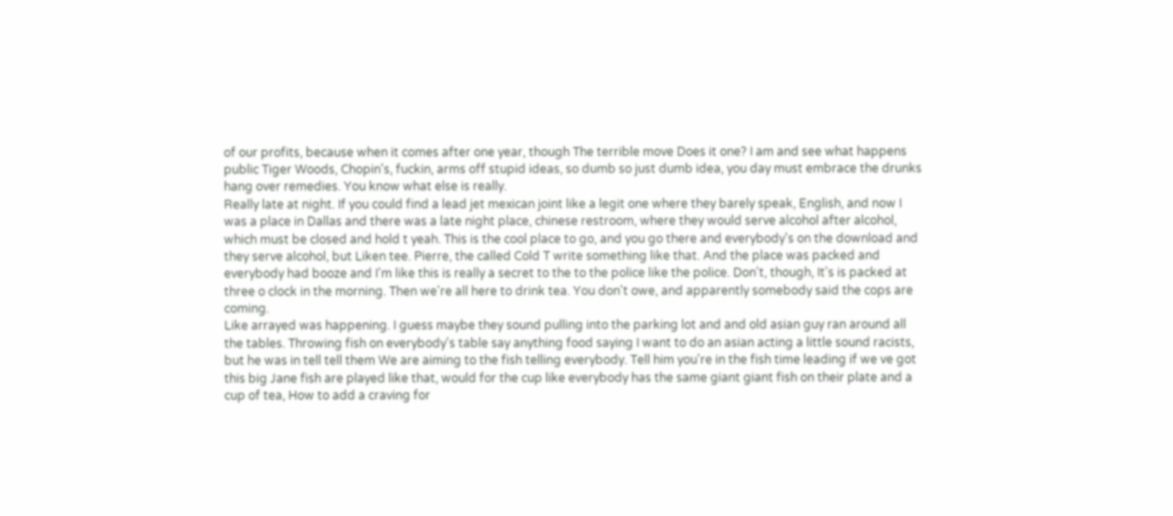of our profits, because when it comes after one year, though The terrible move Does it one? I am and see what happens public Tiger Woods, Chopin's, fuckin, arms off stupid ideas, so dumb so just dumb idea, you day must embrace the drunks hang over remedies. You know what else is really.
Really late at night. If you could find a lead jet mexican joint like a legit one where they barely speak, English, and now I was a place in Dallas and there was a late night place, chinese restroom, where they would serve alcohol after alcohol, which must be closed and hold t yeah. This is the cool place to go, and you go there and everybody's on the download and they serve alcohol, but Liken tee. Pierre, the called Cold T write something like that. And the place was packed and everybody had booze and I'm like this is really a secret to the to the police like the police. Don't, though, It's is packed at three o clock in the morning. Then we're all here to drink tea. You don't owe, and apparently somebody said the cops are coming.
Like arrayed was happening. I guess maybe they sound pulling into the parking lot and and old asian guy ran around all the tables. Throwing fish on everybody's table say anything food saying I want to do an asian acting a little sound racists, but he was in tell tell them We are aiming to the fish telling everybody. Tell him you're in the fish time leading if we ve got this big Jane fish are played like that, would for the cup like everybody has the same giant giant fish on their plate and a cup of tea, How to add a craving for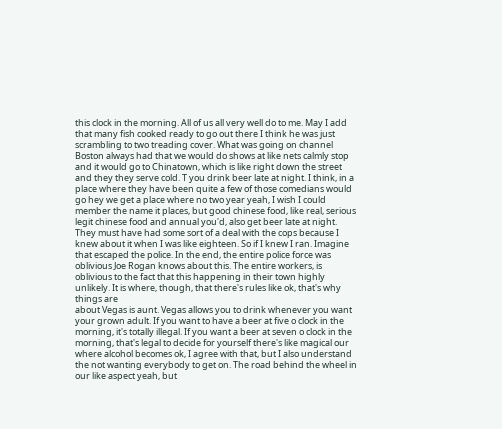this clock in the morning. All of us all very well do to me. May I add that many fish cooked ready to go out there I think he was just scrambling to two treading cover. What was going on channel
Boston always had that we would do shows at like nets calmly stop and it would go to Chinatown, which is like right down the street and they they serve cold. T you drink beer late at night. I think, in a place where they have been quite a few of those comedians would go hey we get a place where no two year yeah, I wish I could member the name it places, but good chinese food, like real, serious legit chinese food and annual you'd, also get beer late at night. They must have had some sort of a deal with the cops because I knew about it when I was like eighteen. So if I knew I ran. Imagine that escaped the police. In the end, the entire police force was oblivious Joe Rogan knows about this. The entire workers, is oblivious to the fact that this happening in their town highly unlikely. It is where, though, that there's rules like ok, that's why things are
about Vegas is aunt. Vegas allows you to drink whenever you want your grown adult. If you want to have a beer at five o clock in the morning, it's totally illegal. If you want a beer at seven o clock in the morning, that's legal to decide for yourself there's like magical our where alcohol becomes ok, I agree with that, but I also understand the not wanting everybody to get on. The road behind the wheel in our like aspect yeah, but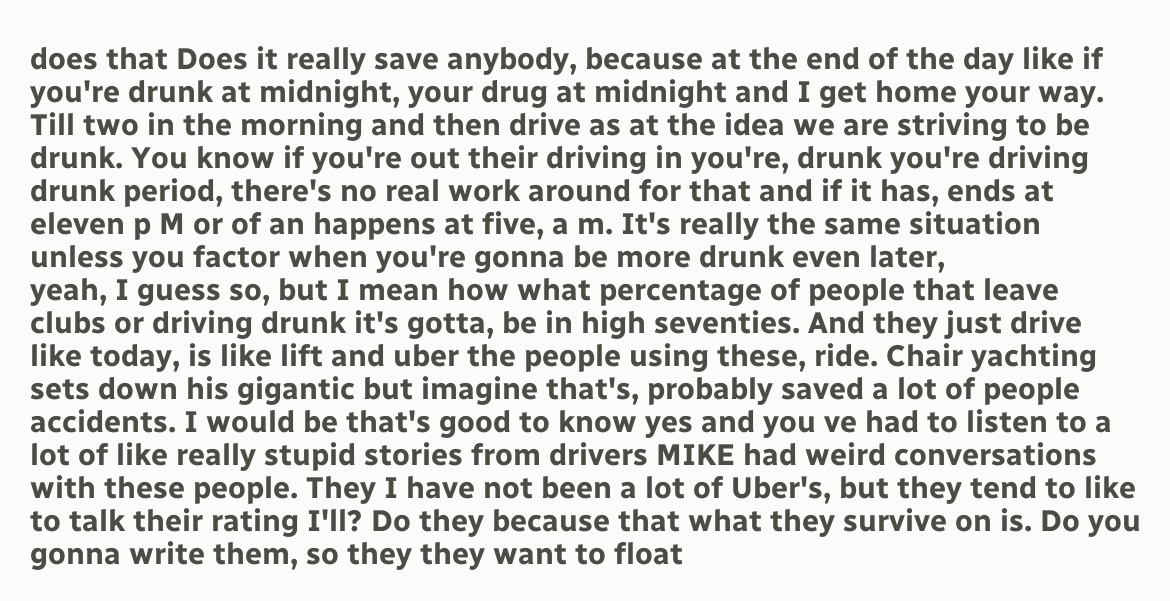does that Does it really save anybody, because at the end of the day like if you're drunk at midnight, your drug at midnight and I get home your way. Till two in the morning and then drive as at the idea we are striving to be drunk. You know if you're out their driving in you're, drunk you're driving drunk period, there's no real work around for that and if it has, ends at eleven p M or of an happens at five, a m. It's really the same situation unless you factor when you're gonna be more drunk even later,
yeah, I guess so, but I mean how what percentage of people that leave clubs or driving drunk it's gotta, be in high seventies. And they just drive like today, is like lift and uber the people using these, ride. Chair yachting sets down his gigantic but imagine that's, probably saved a lot of people accidents. I would be that's good to know yes and you ve had to listen to a lot of like really stupid stories from drivers MIKE had weird conversations with these people. They I have not been a lot of Uber's, but they tend to like to talk their rating I'll? Do they because that what they survive on is. Do you gonna write them, so they they want to float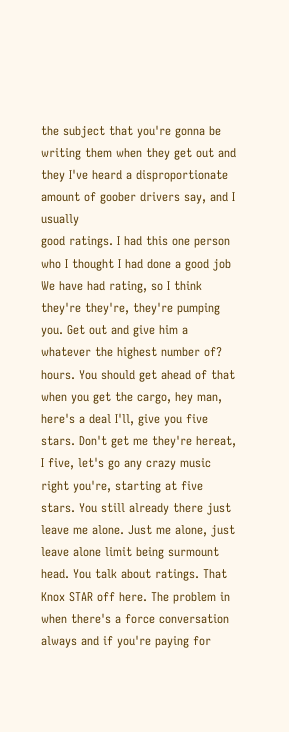the subject that you're gonna be writing them when they get out and they I've heard a disproportionate amount of goober drivers say, and I usually
good ratings. I had this one person who I thought I had done a good job We have had rating, so I think they're they're, they're pumping you. Get out and give him a whatever the highest number of? hours. You should get ahead of that when you get the cargo, hey man, here's a deal I'll, give you five stars. Don't get me they're hereat, I five, let's go any crazy music right you're, starting at five stars. You still already there just leave me alone. Just me alone, just leave alone limit being surmount head. You talk about ratings. That Knox STAR off here. The problem in when there's a force conversation always and if you're paying for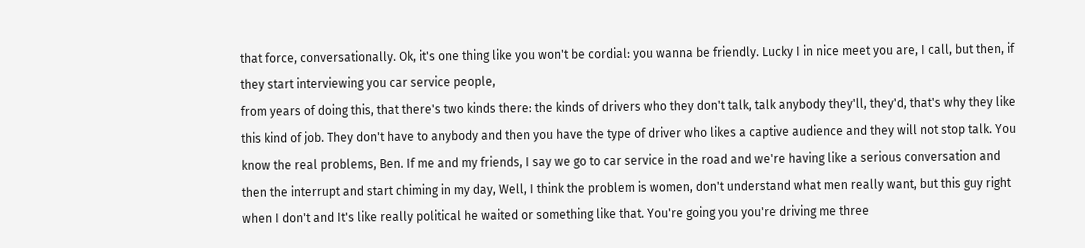that force, conversationally. Ok, it's one thing like you won't be cordial: you wanna be friendly. Lucky I in nice meet you are, I call, but then, if they start interviewing you car service people,
from years of doing this, that there's two kinds there: the kinds of drivers who they don't talk, talk anybody they'll, they'd, that's why they like this kind of job. They don't have to anybody and then you have the type of driver who likes a captive audience and they will not stop talk. You know the real problems, Ben. If me and my friends, I say we go to car service in the road and we're having like a serious conversation and then the interrupt and start chiming in my day, Well, I think the problem is women, don't understand what men really want, but this guy right when I don't and It's like really political he waited or something like that. You're going you you're driving me three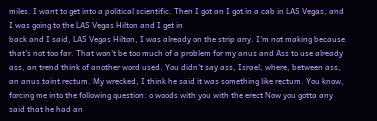miles. I want to get into a political scientific. Then I got an I got in a cab in LAS Vegas, and I was going to the LAS Vegas Hilton and I get in
back and I said, LAS Vegas Hilton, I was already on the strip any. I'm not making because that's not too far. That won't be too much of a problem for my anus and Ass to use already ass, an trend think of another word used. You didn't say ass, Israel, where, between ass, an anus taint rectum. My wrecked, I think he said it was something like rectum. You know, forcing me into the following question: o woods with you with the erect Now you gotta any said that he had an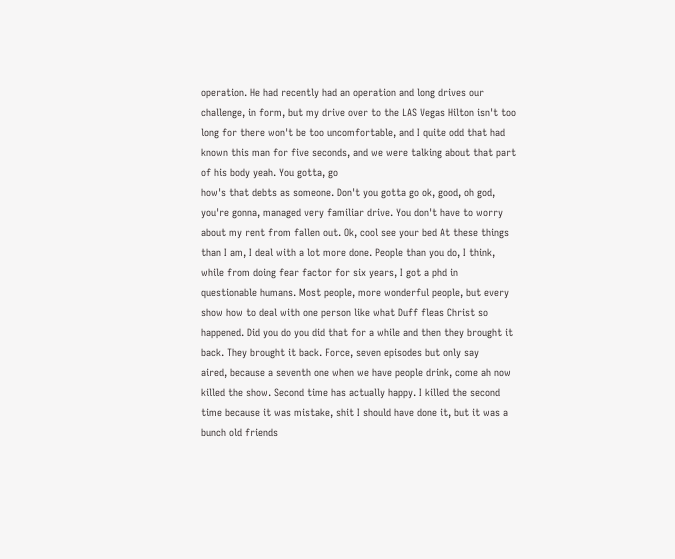operation. He had recently had an operation and long drives our challenge, in form, but my drive over to the LAS Vegas Hilton isn't too long for there won't be too uncomfortable, and I quite odd that had known this man for five seconds, and we were talking about that part of his body yeah. You gotta, go
how's that debts as someone. Don't you gotta go ok, good, oh god, you're gonna, managed very familiar drive. You don't have to worry about my rent from fallen out. Ok, cool see your bed At these things than I am, I deal with a lot more done. People than you do, I think, while from doing fear factor for six years, I got a phd in questionable humans. Most people, more wonderful people, but every show how to deal with one person like what Duff fleas Christ so happened. Did you do you did that for a while and then they brought it back. They brought it back. Force, seven episodes but only say
aired, because a seventh one when we have people drink, come ah now killed the show. Second time has actually happy. I killed the second time because it was mistake, shit I should have done it, but it was a bunch old friends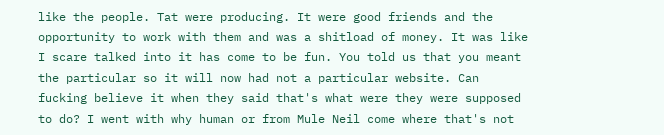like the people. Tat were producing. It were good friends and the opportunity to work with them and was a shitload of money. It was like I scare talked into it has come to be fun. You told us that you meant the particular so it will now had not a particular website. Can fucking believe it when they said that's what were they were supposed to do? I went with why human or from Mule Neil come where that's not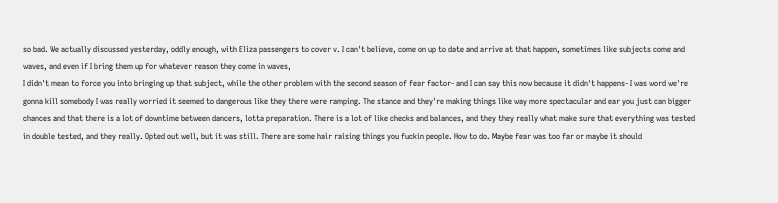so bad. We actually discussed yesterday, oddly enough, with Eliza passengers to cover v. I can't believe, come on up to date and arrive at that happen, sometimes like subjects come and waves, and even if I bring them up for whatever reason they come in waves,
I didn't mean to force you into bringing up that subject, while the other problem with the second season of fear factor- and I can say this now because it didn't happens- I was word we're gonna kill somebody I was really worried it seemed to dangerous like they there were ramping. The stance and they're making things like way more spectacular and ear you just can bigger chances and that there is a lot of downtime between dancers, lotta preparation. There is a lot of like checks and balances, and they they really what make sure that everything was tested in double tested, and they really. Opted out well, but it was still. There are some hair raising things you fuckin people. How to do. Maybe fear was too far or maybe it should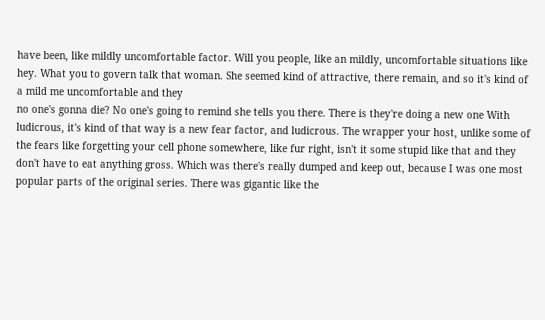have been, like mildly uncomfortable factor. Will you people, like an mildly, uncomfortable situations like hey. What you to govern talk that woman. She seemed kind of attractive, there remain, and so it's kind of a mild me uncomfortable and they
no one's gonna die? No one's going to remind she tells you there. There is they're doing a new one With ludicrous, it's kind of that way is a new fear factor, and ludicrous. The wrapper your host, unlike some of the fears like forgetting your cell phone somewhere, like fur right, isn't it some stupid like that and they don't have to eat anything gross. Which was there's really dumped and keep out, because I was one most popular parts of the original series. There was gigantic like the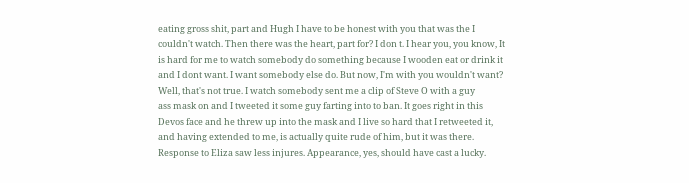eating gross shit, part and Hugh I have to be honest with you that was the I couldn't watch. Then there was the heart, part for? I don t. I hear you, you know, It is hard for me to watch somebody do something because I wooden eat or drink it and I dont want. I want somebody else do. But now, I'm with you wouldn't want? Well, that's not true. I watch somebody sent me a clip of Steve O with a guy
ass mask on and I tweeted it some guy farting into to ban. It goes right in this Devos face and he threw up into the mask and I live so hard that I retweeted it, and having extended to me, is actually quite rude of him, but it was there. Response to Eliza saw less injures. Appearance, yes, should have cast a lucky.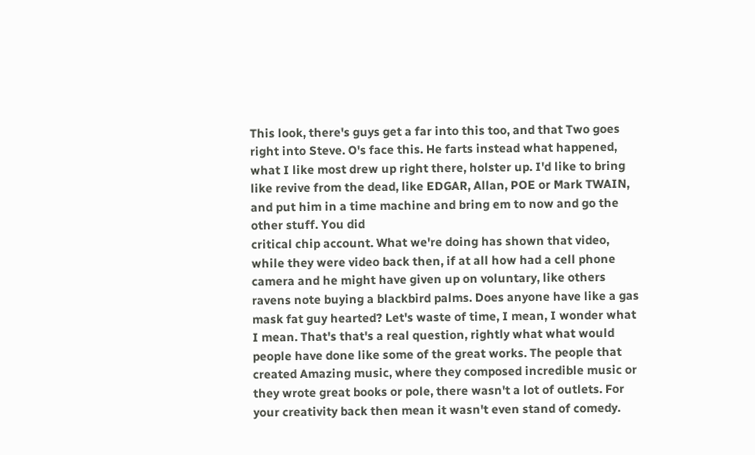This look, there's guys get a far into this too, and that Two goes right into Steve. O's face this. He farts instead what happened, what I like most drew up right there, holster up. I'd like to bring like revive from the dead, like EDGAR, Allan, POE or Mark TWAIN, and put him in a time machine and bring em to now and go the other stuff. You did
critical chip account. What we're doing has shown that video, while they were video back then, if at all how had a cell phone camera and he might have given up on voluntary, like others ravens note buying a blackbird palms. Does anyone have like a gas mask fat guy hearted? Let's waste of time, I mean, I wonder what I mean. That's that's a real question, rightly what what would people have done like some of the great works. The people that created Amazing music, where they composed incredible music or they wrote great books or pole, there wasn't a lot of outlets. For your creativity back then mean it wasn't even stand of comedy.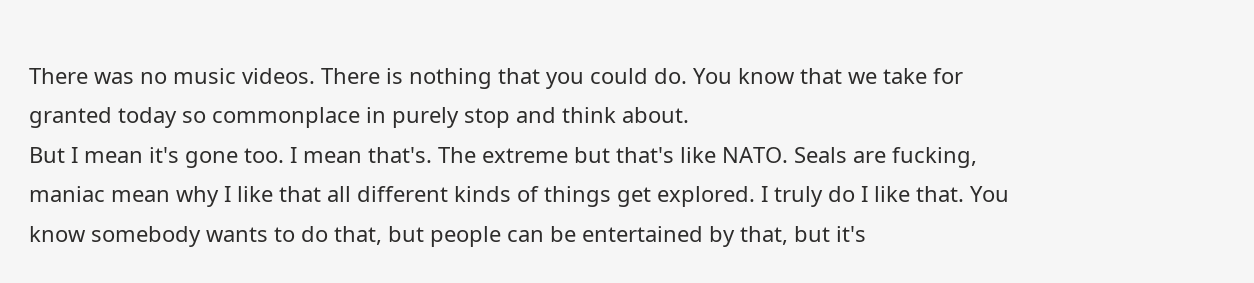There was no music videos. There is nothing that you could do. You know that we take for granted today so commonplace in purely stop and think about.
But I mean it's gone too. I mean that's. The extreme but that's like NATO. Seals are fucking, maniac mean why I like that all different kinds of things get explored. I truly do I like that. You know somebody wants to do that, but people can be entertained by that, but it's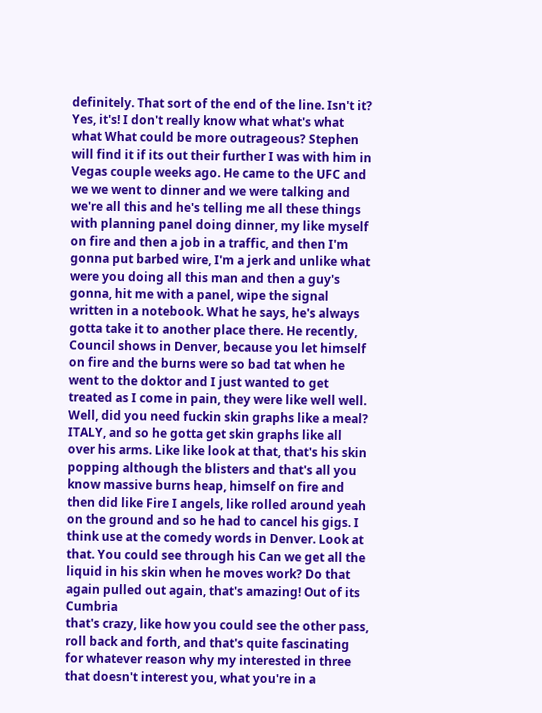definitely. That sort of the end of the line. Isn't it? Yes, it's! I don't really know what what's what what What could be more outrageous? Stephen will find it if its out their further I was with him in Vegas couple weeks ago. He came to the UFC and we we went to dinner and we were talking and we're all this and he's telling me all these things with planning panel doing dinner, my like myself on fire and then a job in a traffic, and then I'm gonna put barbed wire, I'm a jerk and unlike what were you doing all this man and then a guy's gonna, hit me with a panel, wipe the signal written in a notebook. What he says, he's always gotta take it to another place there. He recently,
Council shows in Denver, because you let himself on fire and the burns were so bad tat when he went to the doktor and I just wanted to get treated as I come in pain, they were like well well. Well, did you need fuckin skin graphs like a meal? ITALY, and so he gotta get skin graphs like all over his arms. Like like look at that, that's his skin popping although the blisters and that's all you know massive burns heap, himself on fire and then did like Fire I angels, like rolled around yeah on the ground and so he had to cancel his gigs. I think use at the comedy words in Denver. Look at that. You could see through his Can we get all the liquid in his skin when he moves work? Do that again pulled out again, that's amazing! Out of its Cumbria
that's crazy, like how you could see the other pass, roll back and forth, and that's quite fascinating for whatever reason why my interested in three that doesn't interest you, what you're in a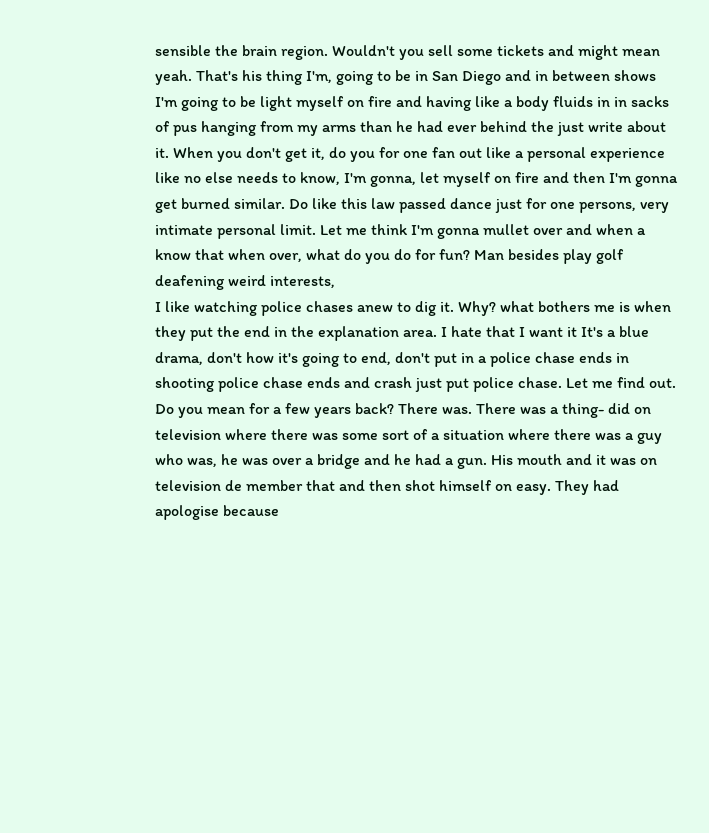sensible the brain region. Wouldn't you sell some tickets and might mean yeah. That's his thing I'm, going to be in San Diego and in between shows I'm going to be light myself on fire and having like a body fluids in in sacks of pus hanging from my arms than he had ever behind the just write about it. When you don't get it, do you for one fan out like a personal experience like no else needs to know, I'm gonna, let myself on fire and then I'm gonna get burned similar. Do like this law passed dance just for one persons, very intimate personal limit. Let me think I'm gonna mullet over and when a know that when over, what do you do for fun? Man besides play golf deafening weird interests,
I like watching police chases anew to dig it. Why? what bothers me is when they put the end in the explanation area. I hate that I want it It's a blue drama, don't how it's going to end, don't put in a police chase ends in shooting police chase ends and crash just put police chase. Let me find out. Do you mean for a few years back? There was. There was a thing- did on television where there was some sort of a situation where there was a guy who was, he was over a bridge and he had a gun. His mouth and it was on television de member that and then shot himself on easy. They had apologise because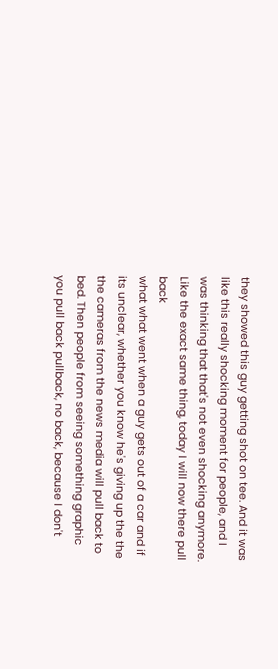they showed this guy getting shot on tee. And it was like this really shocking moment for people, and I was thinking that that's not even shocking anymore. Like the exact same thing, today I will now there pull back
what what went when a guy gets out of a car and if its unclear, whether you know he's giving up the the the cameras from the news media will pull back to bed. Then people from seeing something graphic you pull back pullback, no back, because I don't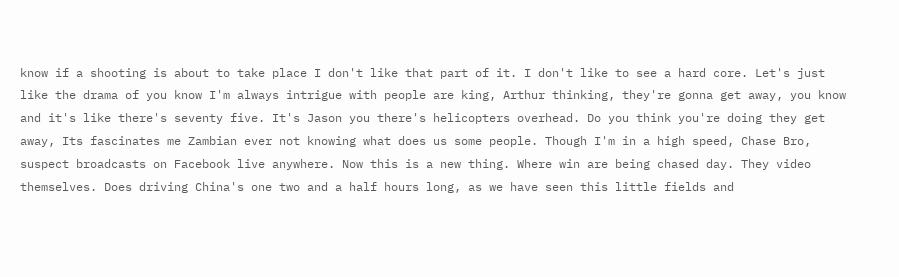know if a shooting is about to take place I don't like that part of it. I don't like to see a hard core. Let's just like the drama of you know I'm always intrigue with people are king, Arthur thinking, they're gonna get away, you know and it's like there's seventy five. It's Jason you there's helicopters overhead. Do you think you're doing they get away, Its fascinates me Zambian ever not knowing what does us some people. Though I'm in a high speed, Chase Bro, suspect broadcasts on Facebook live anywhere. Now this is a new thing. Where win are being chased day. They video
themselves. Does driving China's one two and a half hours long, as we have seen this little fields and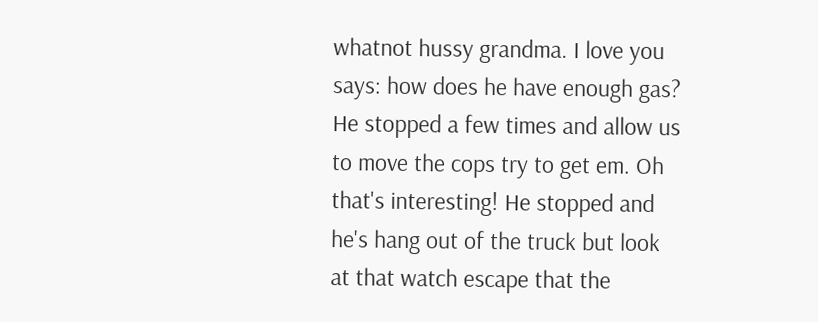whatnot hussy grandma. I love you says: how does he have enough gas? He stopped a few times and allow us to move the cops try to get em. Oh that's interesting! He stopped and he's hang out of the truck but look at that watch escape that the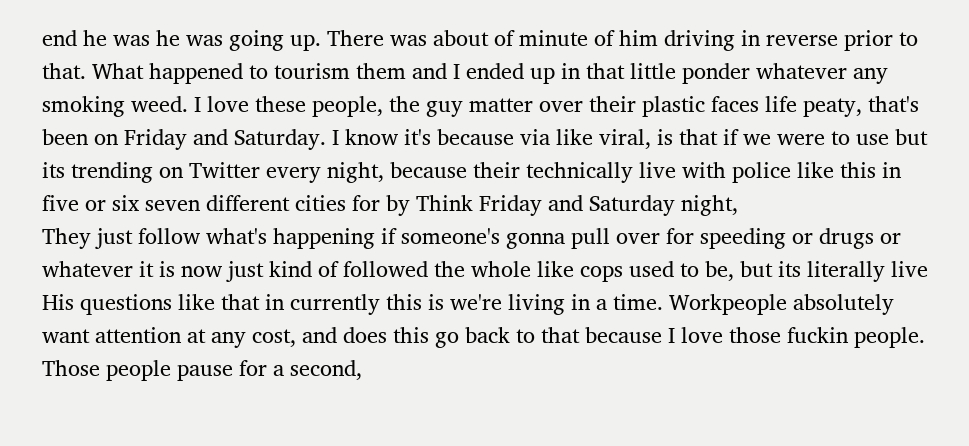end he was he was going up. There was about of minute of him driving in reverse prior to that. What happened to tourism them and I ended up in that little ponder whatever any smoking weed. I love these people, the guy matter over their plastic faces life peaty, that's been on Friday and Saturday. I know it's because via like viral, is that if we were to use but its trending on Twitter every night, because their technically live with police like this in five or six seven different cities for by Think Friday and Saturday night,
They just follow what's happening if someone's gonna pull over for speeding or drugs or whatever it is now just kind of followed the whole like cops used to be, but its literally live His questions like that in currently this is we're living in a time. Workpeople absolutely want attention at any cost, and does this go back to that because I love those fuckin people. Those people pause for a second,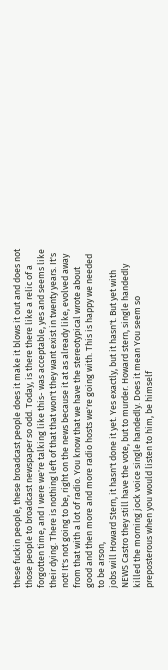these fuckin people, these broadcast people does it make it blows it out and does not those people to broadcast newspaper so odd. Today, is there there like a relic of a forgotten time, and I were we're talking like this- was acceptable, yes and seems like their dying. There is nothing left of that that won't they want exist in twenty years. It's not! It's not going to be, right on the news because it at as already like, evolved away from that with a lot of radio. You know that we have the stereotypical wrote about good and then more and more radio hosts we're going with. This is happy we needed to be arson,
jobs will Howard Stern, it hasn't done it yet. Yes exactly, but it hasn't. But yet with NEWS Castro they still have the vote, but to murder. Howard stern, single handedly killed the morning jock voice single handedly. Does it mean You seem so preposterous when you would listen to him, be himself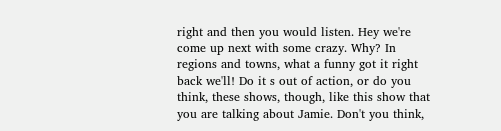right and then you would listen. Hey we're come up next with some crazy. Why? In regions and towns, what a funny got it right back we'll! Do it s out of action, or do you think, these shows, though, like this show that you are talking about Jamie. Don't you think,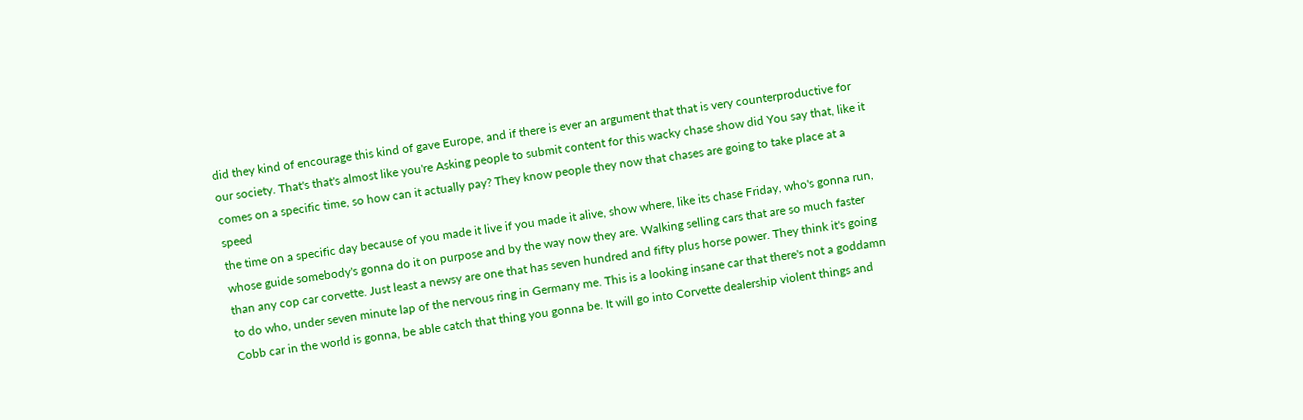did they kind of encourage this kind of gave Europe, and if there is ever an argument that that is very counterproductive for our society. That's that's almost like you're Asking people to submit content for this wacky chase show did You say that, like it comes on a specific time, so how can it actually pay? They know people they now that chases are going to take place at a speed
the time on a specific day because of you made it live if you made it alive, show where, like its chase Friday, who's gonna run, whose guide somebody's gonna do it on purpose and by the way now they are. Walking selling cars that are so much faster than any cop car corvette. Just least a newsy are one that has seven hundred and fifty plus horse power. They think it's going to do who, under seven minute lap of the nervous ring in Germany me. This is a looking insane car that there's not a goddamn Cobb car in the world is gonna, be able catch that thing you gonna be. It will go into Corvette dealership violent things and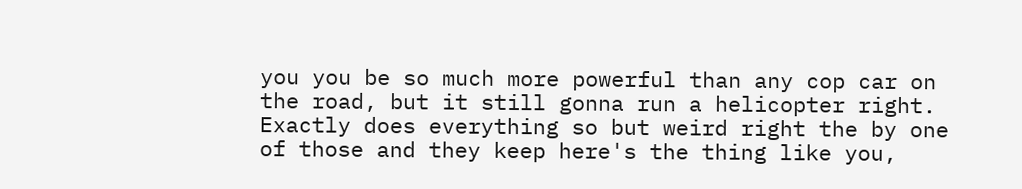you you be so much more powerful than any cop car on the road, but it still gonna run a helicopter right. Exactly does everything so but weird right the by one of those and they keep here's the thing like you,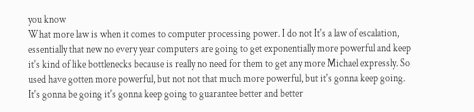you know
What more law is when it comes to computer processing power. I do not It's a law of escalation, essentially that new no every year computers are going to get exponentially more powerful and keep it's kind of like bottlenecks because is really no need for them to get any more Michael expressly. So used have gotten more powerful, but not not that much more powerful, but it's gonna keep going. It's gonna be going it's gonna keep going to guarantee better and better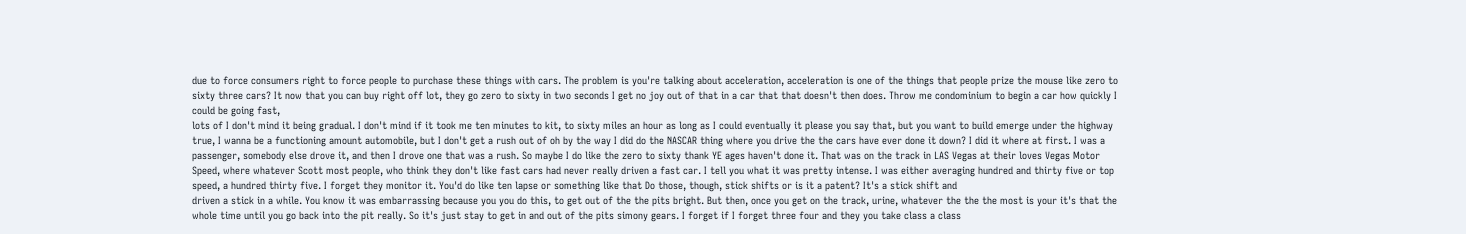due to force consumers right to force people to purchase these things with cars. The problem is you're talking about acceleration, acceleration is one of the things that people prize the mouse like zero to sixty three cars? It now that you can buy right off lot, they go zero to sixty in two seconds I get no joy out of that in a car that that doesn't then does. Throw me condominium to begin a car how quickly I could be going fast,
lots of I don't mind it being gradual. I don't mind if it took me ten minutes to kit, to sixty miles an hour as long as I could eventually it please you say that, but you want to build emerge under the highway true, I wanna be a functioning amount automobile, but I don't get a rush out of oh by the way I did do the NASCAR thing where you drive the the cars have ever done it down? I did it where at first. I was a passenger, somebody else drove it, and then I drove one that was a rush. So maybe I do like the zero to sixty thank YE ages haven't done it. That was on the track in LAS Vegas at their loves Vegas Motor Speed, where whatever Scott most people, who think they don't like fast cars had never really driven a fast car. I tell you what it was pretty intense. I was either averaging hundred and thirty five or top speed, a hundred thirty five. I forget they monitor it. You'd do like ten lapse or something like that Do those, though, stick shifts or is it a patent? It's a stick shift and
driven a stick in a while. You know it was embarrassing because you you do this, to get out of the the pits bright. But then, once you get on the track, urine, whatever the the the most is your it's that the whole time until you go back into the pit really. So it's just stay to get in and out of the pits simony gears. I forget if I forget three four and they you take class a class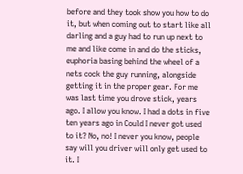before and they took show you how to do it, but when coming out to start like all darling and a guy had to run up next to me and like come in and do the sticks, euphoria basing behind the wheel of a nets cock the guy running, alongside getting it in the proper gear. For me was last time you drove stick, years ago. I allow you know. I had a dots in five ten years ago in Could I never got used to it? No, no! I never you know, people say will you driver will only get used to it. I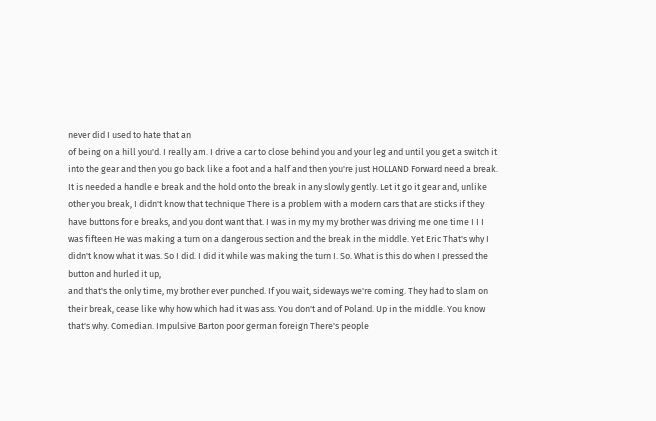never did I used to hate that an
of being on a hill you'd. I really am. I drive a car to close behind you and your leg and until you get a switch it into the gear and then you go back like a foot and a half and then you're just HOLLAND Forward need a break. It is needed a handle e break and the hold onto the break in any slowly gently. Let it go it gear and, unlike other you break, I didn't know that technique There is a problem with a modern cars that are sticks if they have buttons for e breaks, and you dont want that. I was in my my my brother was driving me one time I I I was fifteen He was making a turn on a dangerous section and the break in the middle. Yet Eric That's why I didn't know what it was. So I did. I did it while was making the turn I. So. What is this do when I pressed the button and hurled it up,
and that's the only time, my brother ever punched. If you wait, sideways we're coming. They had to slam on their break, cease like why how which had it was ass. You don't and of Poland. Up in the middle. You know that's why. Comedian. Impulsive Barton poor german foreign There's people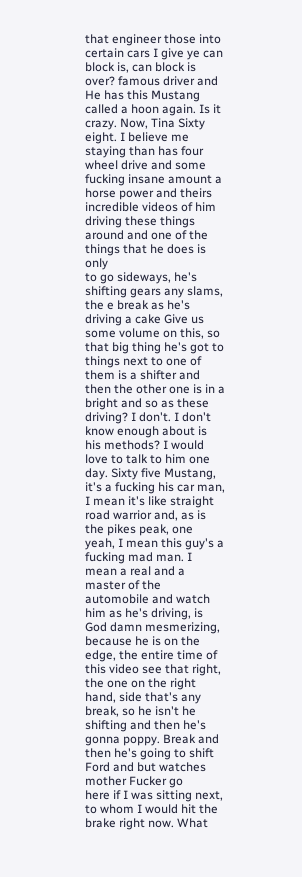that engineer those into certain cars I give ye can block is, can block is over? famous driver and He has this Mustang called a hoon again. Is it crazy. Now, Tina Sixty eight. I believe me staying than has four wheel drive and some fucking insane amount a horse power and theirs incredible videos of him driving these things around and one of the things that he does is only
to go sideways, he's shifting gears any slams, the e break as he's driving a cake Give us some volume on this, so that big thing he's got to things next to one of them is a shifter and then the other one is in a bright and so as these driving? I don't. I don't know enough about is his methods? I would love to talk to him one day. Sixty five Mustang, it's a fucking his car man, I mean it's like straight road warrior and, as is the pikes peak, one yeah, I mean this guy's a fucking mad man. I mean a real and a master of the automobile and watch him as he's driving, is God damn mesmerizing, because he is on the edge, the entire time of this video see that right, the one on the right hand, side that's any break, so he isn't he shifting and then he's gonna poppy. Break and then he's going to shift Ford and but watches mother Fucker go
here if I was sitting next, to whom I would hit the brake right now. What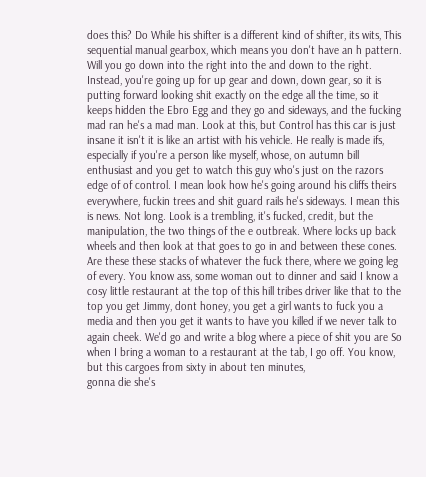does this? Do While his shifter is a different kind of shifter, its wits, This sequential manual gearbox, which means you don't have an h pattern. Will you go down into the right into the and down to the right. Instead, you're going up for up gear and down, down gear, so it is putting forward looking shit exactly on the edge all the time, so it keeps hidden the Ebro Egg and they go and sideways, and the fucking mad ran he's a mad man. Look at this, but Control has this car is just insane it isn't it is like an artist with his vehicle. He really is made ifs, especially if you're a person like myself, whose, on autumn bill enthusiast and you get to watch this guy who's just on the razors edge of of control. I mean look how he's going around his cliffs theirs
everywhere, fuckin trees and shit guard rails he's sideways. I mean this is news. Not long. Look is a trembling, it's fucked, credit, but the manipulation, the two things of the e outbreak. Where locks up back wheels and then look at that goes to go in and between these cones. Are these these stacks of whatever the fuck there, where we going leg of every. You know ass, some woman out to dinner and said I know a cosy little restaurant at the top of this hill tribes driver like that to the top you get Jimmy, dont honey, you get a girl wants to fuck you a media and then you get it wants to have you killed if we never talk to again cheek. We'd go and write a blog where a piece of shit you are So when I bring a woman to a restaurant at the tab, I go off. You know, but this cargoes from sixty in about ten minutes,
gonna die she's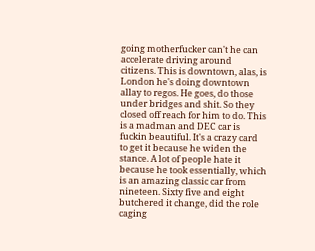going motherfucker can't he can accelerate driving around citizens. This is downtown, alas, is London he's doing downtown allay to regos. He goes, do those under bridges and shit. So they closed off reach for him to do. This is a madman and DEC car is fuckin beautiful. It's a crazy card to get it because he widen the stance. A lot of people hate it because he took essentially, which is an amazing classic car from nineteen. Sixty five and eight butchered it change, did the role caging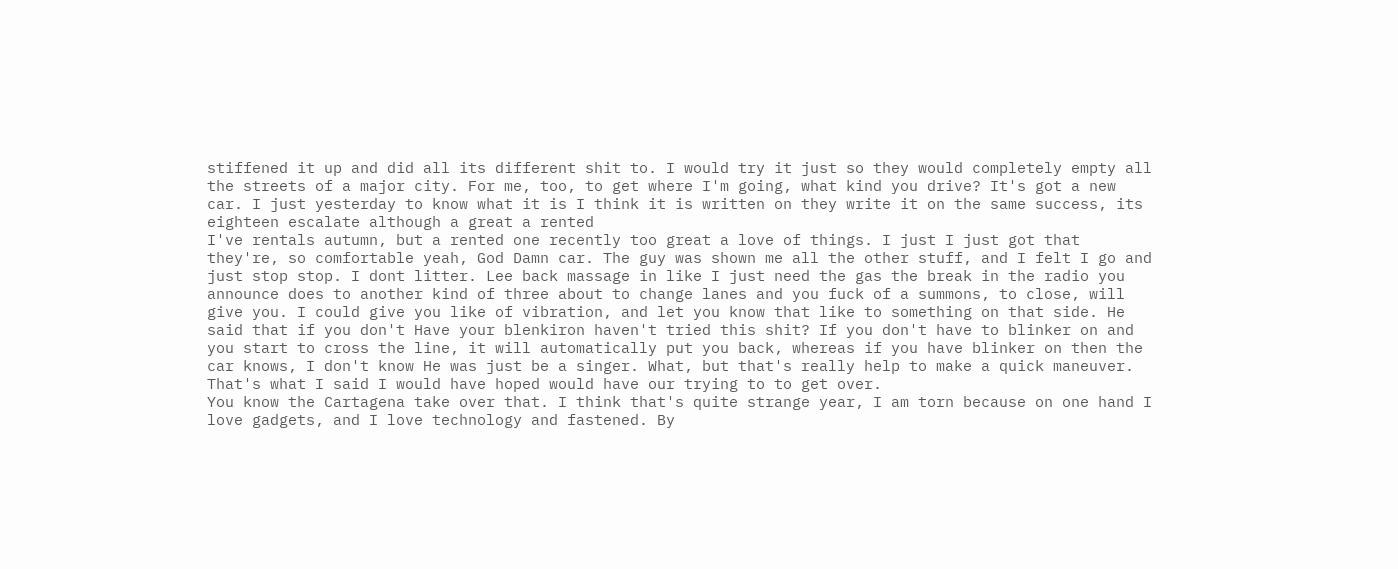stiffened it up and did all its different shit to. I would try it just so they would completely empty all the streets of a major city. For me, too, to get where I'm going, what kind you drive? It's got a new car. I just yesterday to know what it is I think it is written on they write it on the same success, its eighteen escalate although a great a rented
I've rentals autumn, but a rented one recently too great a love of things. I just I just got that they're, so comfortable yeah, God Damn car. The guy was shown me all the other stuff, and I felt I go and just stop stop. I dont litter. Lee back massage in like I just need the gas the break in the radio you announce does to another kind of three about to change lanes and you fuck of a summons, to close, will give you. I could give you like of vibration, and let you know that like to something on that side. He said that if you don't Have your blenkiron haven't tried this shit? If you don't have to blinker on and you start to cross the line, it will automatically put you back, whereas if you have blinker on then the car knows, I don't know He was just be a singer. What, but that's really help to make a quick maneuver. That's what I said I would have hoped would have our trying to to get over.
You know the Cartagena take over that. I think that's quite strange year, I am torn because on one hand I love gadgets, and I love technology and fastened. By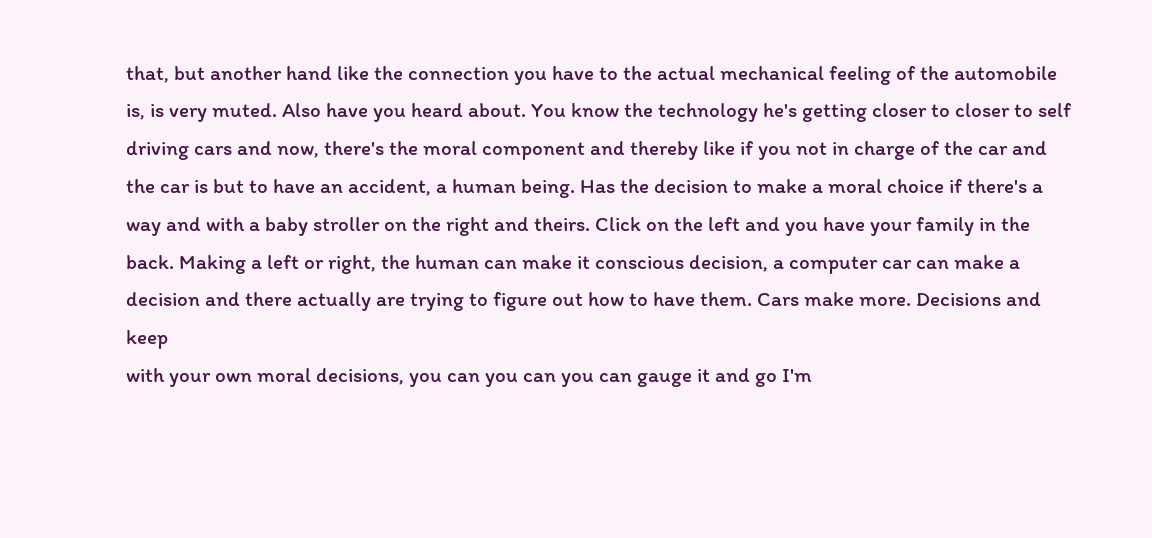that, but another hand like the connection you have to the actual mechanical feeling of the automobile is, is very muted. Also have you heard about. You know the technology he's getting closer to closer to self driving cars and now, there's the moral component and thereby like if you not in charge of the car and the car is but to have an accident, a human being. Has the decision to make a moral choice if there's a way and with a baby stroller on the right and theirs. Click on the left and you have your family in the back. Making a left or right, the human can make it conscious decision, a computer car can make a decision and there actually are trying to figure out how to have them. Cars make more. Decisions and keep
with your own moral decisions, you can you can you can gauge it and go I'm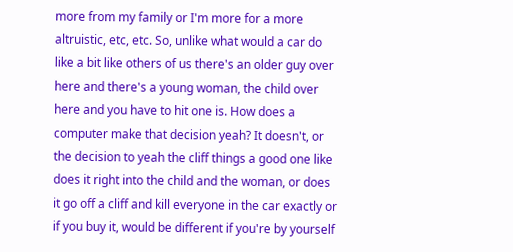more from my family or I'm more for a more altruistic, etc, etc. So, unlike what would a car do like a bit like others of us there's an older guy over here and there's a young woman, the child over here and you have to hit one is. How does a computer make that decision yeah? It doesn't, or the decision to yeah the cliff things a good one like does it right into the child and the woman, or does it go off a cliff and kill everyone in the car exactly or if you buy it, would be different if you're by yourself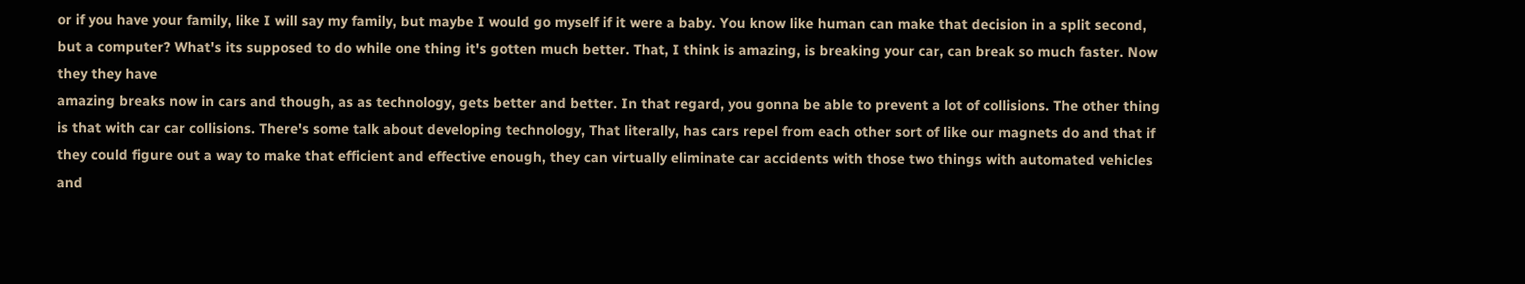or if you have your family, like I will say my family, but maybe I would go myself if it were a baby. You know like human can make that decision in a split second, but a computer? What's its supposed to do while one thing it's gotten much better. That, I think is amazing, is breaking your car, can break so much faster. Now they they have
amazing breaks now in cars and though, as as technology, gets better and better. In that regard, you gonna be able to prevent a lot of collisions. The other thing is that with car car collisions. There's some talk about developing technology, That literally, has cars repel from each other sort of like our magnets do and that if they could figure out a way to make that efficient and effective enough, they can virtually eliminate car accidents with those two things with automated vehicles and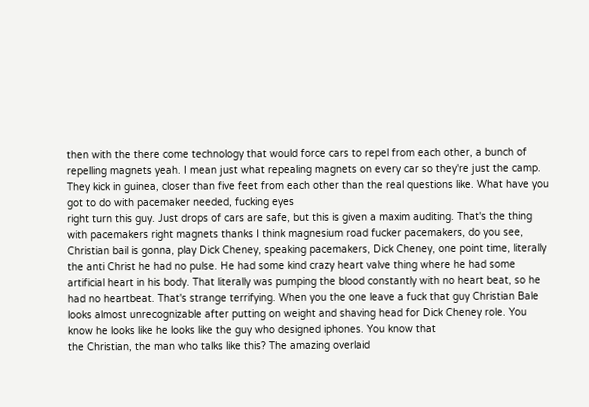then with the there come technology that would force cars to repel from each other, a bunch of repelling magnets yeah. I mean just what repealing magnets on every car so they're just the camp. They kick in guinea, closer than five feet from each other than the real questions like. What have you got to do with pacemaker needed, fucking eyes
right turn this guy. Just drops of cars are safe, but this is given a maxim auditing. That's the thing with pacemakers right magnets thanks I think magnesium road fucker pacemakers, do you see, Christian bail is gonna, play Dick Cheney, speaking pacemakers, Dick Cheney, one point time, literally the anti Christ he had no pulse. He had some kind crazy heart valve thing where he had some artificial heart in his body. That literally was pumping the blood constantly with no heart beat, so he had no heartbeat. That's strange terrifying. When you the one leave a fuck that guy Christian Bale looks almost unrecognizable after putting on weight and shaving head for Dick Cheney role. You know he looks like he looks like the guy who designed iphones. You know that
the Christian, the man who talks like this? The amazing overlaid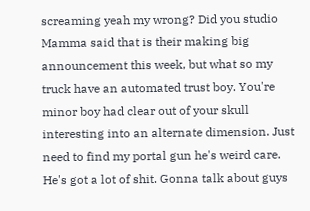screaming yeah my wrong? Did you studio Mamma said that is their making big announcement this week, but what so my truck have an automated trust boy. You're minor boy had clear out of your skull interesting into an alternate dimension. Just need to find my portal gun he's weird care. He's got a lot of shit. Gonna talk about guys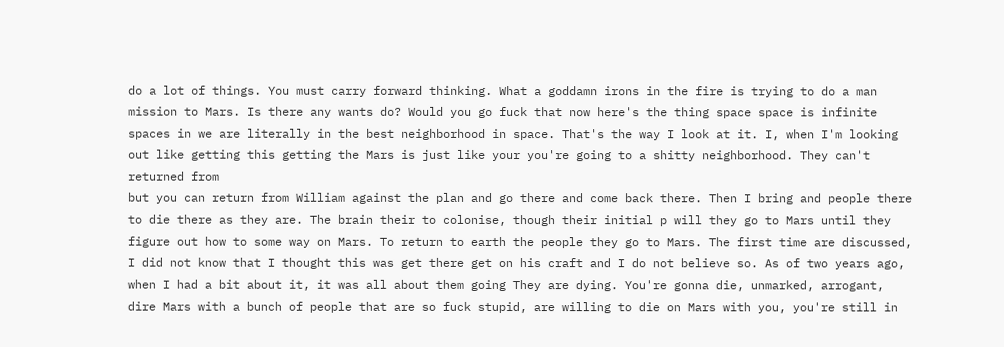do a lot of things. You must carry forward thinking. What a goddamn irons in the fire is trying to do a man mission to Mars. Is there any wants do? Would you go fuck that now here's the thing space space is infinite spaces in we are literally in the best neighborhood in space. That's the way I look at it. I, when I'm looking out like getting this getting the Mars is just like your you're going to a shitty neighborhood. They can't returned from
but you can return from William against the plan and go there and come back there. Then I bring and people there to die there as they are. The brain their to colonise, though their initial p will they go to Mars until they figure out how to some way on Mars. To return to earth the people they go to Mars. The first time are discussed, I did not know that I thought this was get there get on his craft and I do not believe so. As of two years ago, when I had a bit about it, it was all about them going They are dying. You're gonna die, unmarked, arrogant, dire Mars with a bunch of people that are so fuck stupid, are willing to die on Mars with you, you're still in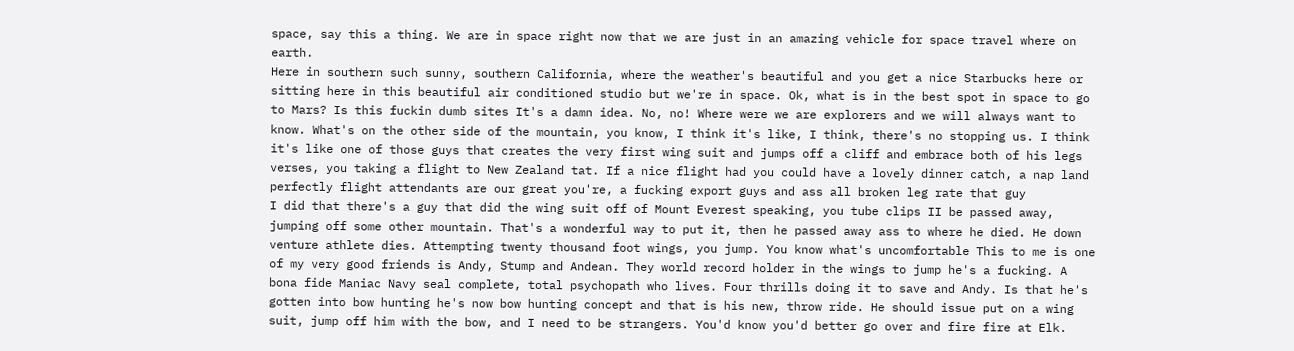space, say this a thing. We are in space right now that we are just in an amazing vehicle for space travel where on earth.
Here in southern such sunny, southern California, where the weather's beautiful and you get a nice Starbucks here or sitting here in this beautiful air conditioned studio but we're in space. Ok, what is in the best spot in space to go to Mars? Is this fuckin dumb sites It's a damn idea. No, no! Where were we are explorers and we will always want to know. What's on the other side of the mountain, you know, I think it's like, I think, there's no stopping us. I think it's like one of those guys that creates the very first wing suit and jumps off a cliff and embrace both of his legs verses, you taking a flight to New Zealand tat. If a nice flight had you could have a lovely dinner catch, a nap land perfectly flight attendants are our great you're, a fucking export guys and ass all broken leg rate that guy
I did that there's a guy that did the wing suit off of Mount Everest speaking, you tube clips II be passed away, jumping off some other mountain. That's a wonderful way to put it, then he passed away ass to where he died. He down venture athlete dies. Attempting twenty thousand foot wings, you jump. You know what's uncomfortable This to me is one of my very good friends is Andy, Stump and Andean. They world record holder in the wings to jump he's a fucking. A bona fide Maniac Navy seal complete, total psychopath who lives. Four thrills doing it to save and Andy. Is that he's gotten into bow hunting he's now bow hunting concept and that is his new, throw ride. He should issue put on a wing suit, jump off him with the bow, and I need to be strangers. You'd know you'd better go over and fire fire at Elk.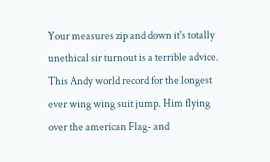Your measures zip and down it's totally unethical sir turnout is a terrible advice. This Andy world record for the longest ever wing wing suit jump. Him flying over the american Flag- and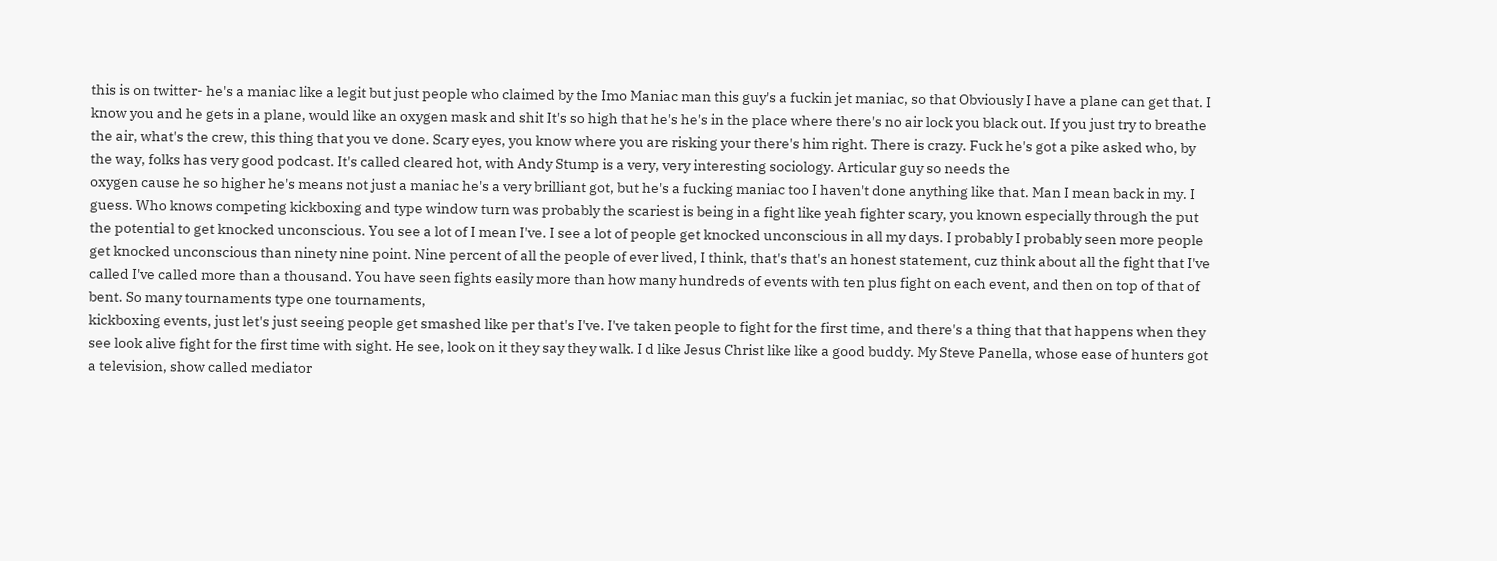this is on twitter- he's a maniac like a legit but just people who claimed by the Imo Maniac man this guy's a fuckin jet maniac, so that Obviously I have a plane can get that. I know you and he gets in a plane, would like an oxygen mask and shit It's so high that he's he's in the place where there's no air lock you black out. If you just try to breathe the air, what's the crew, this thing that you ve done. Scary eyes, you know where you are risking your there's him right. There is crazy. Fuck he's got a pike asked who, by the way, folks has very good podcast. It's called cleared hot, with Andy Stump is a very, very interesting sociology. Articular guy so needs the
oxygen cause he so higher he's means not just a maniac he's a very brilliant got, but he's a fucking maniac too I haven't done anything like that. Man I mean back in my. I guess. Who knows competing kickboxing and type window turn was probably the scariest is being in a fight like yeah fighter scary, you known especially through the put the potential to get knocked unconscious. You see a lot of I mean I've. I see a lot of people get knocked unconscious in all my days. I probably I probably seen more people get knocked unconscious than ninety nine point. Nine percent of all the people of ever lived, I think, that's that's an honest statement, cuz think about all the fight that I've called I've called more than a thousand. You have seen fights easily more than how many hundreds of events with ten plus fight on each event, and then on top of that of bent. So many tournaments type one tournaments,
kickboxing events, just let's just seeing people get smashed like per that's I've. I've taken people to fight for the first time, and there's a thing that that happens when they see look alive fight for the first time with sight. He see, look on it they say they walk. I d like Jesus Christ like like a good buddy. My Steve Panella, whose ease of hunters got a television, show called mediator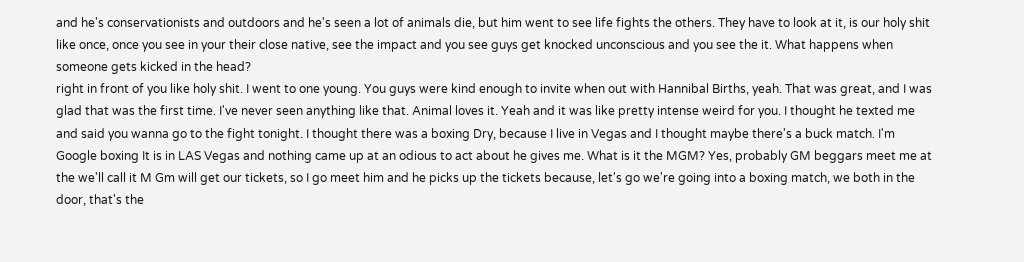and he's conservationists and outdoors and he's seen a lot of animals die, but him went to see life fights the others. They have to look at it, is our holy shit like once, once you see in your their close native, see the impact and you see guys get knocked unconscious and you see the it. What happens when someone gets kicked in the head?
right in front of you like holy shit. I went to one young. You guys were kind enough to invite when out with Hannibal Births, yeah. That was great, and I was glad that was the first time. I've never seen anything like that. Animal loves it. Yeah and it was like pretty intense weird for you. I thought he texted me and said you wanna go to the fight tonight. I thought there was a boxing Dry, because I live in Vegas and I thought maybe there's a buck match. I'm Google boxing It is in LAS Vegas and nothing came up at an odious to act about he gives me. What is it the MGM? Yes, probably GM beggars meet me at the we'll call it M Gm will get our tickets, so I go meet him and he picks up the tickets because, let's go we're going into a boxing match, we both in the door, that's the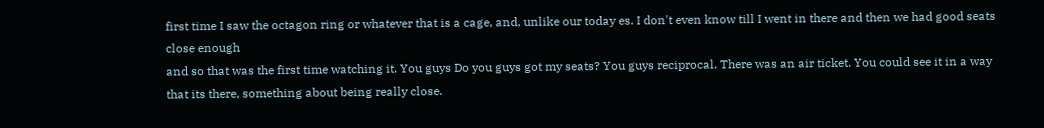first time I saw the octagon ring or whatever that is a cage, and, unlike our today es. I don't even know till I went in there and then we had good seats close enough
and so that was the first time watching it. You guys Do you guys got my seats? You guys reciprocal. There was an air ticket. You could see it in a way that its there, something about being really close.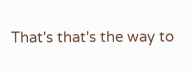That's that's the way to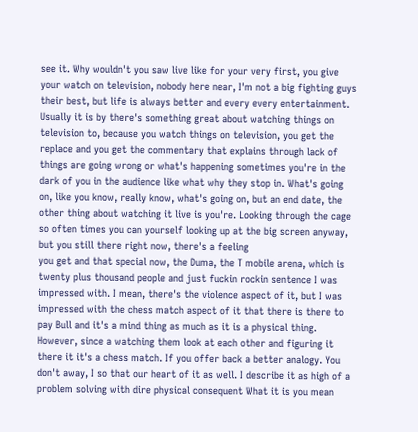see it. Why wouldn't you saw live like for your very first, you give your watch on television, nobody here near, I'm not a big fighting guys their best, but life is always better and every every entertainment. Usually it is by there's something great about watching things on television to, because you watch things on television, you get the replace and you get the commentary that explains through lack of things are going wrong or what's happening sometimes you're in the dark of you in the audience like what why they stop in. What's going on, like you know, really know, what's going on, but an end date, the other thing about watching it live is you're. Looking through the cage so often times you can yourself looking up at the big screen anyway, but you still there right now, there's a feeling
you get and that special now, the Duma, the T mobile arena, which is twenty plus thousand people and just fuckin rockin sentence I was impressed with. I mean, there's the violence aspect of it, but I was impressed with the chess match aspect of it that there is there to pay Bull and it's a mind thing as much as it is a physical thing. However, since a watching them look at each other and figuring it there it it's a chess match. If you offer back a better analogy. You don't away, I so that our heart of it as well. I describe it as high of a problem solving with dire physical consequent What it is you mean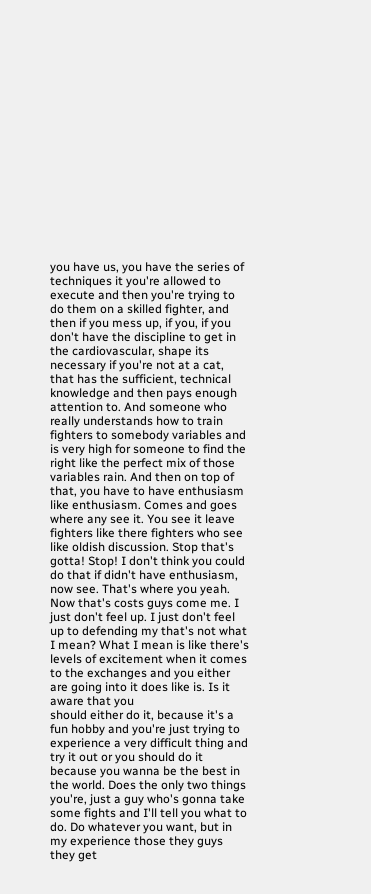you have us, you have the series of techniques it you're allowed to execute and then you're trying to do them on a skilled fighter, and then if you mess up, if you, if you don't have the discipline to get in the cardiovascular, shape its necessary if you're not at a cat,
that has the sufficient, technical knowledge and then pays enough attention to. And someone who really understands how to train fighters to somebody variables and is very high for someone to find the right like the perfect mix of those variables rain. And then on top of that, you have to have enthusiasm like enthusiasm. Comes and goes where any see it. You see it leave fighters like there fighters who see like oldish discussion. Stop that's gotta! Stop! I don't think you could do that if didn't have enthusiasm, now see. That's where you yeah. Now that's costs guys come me. I just don't feel up. I just don't feel up to defending my that's not what I mean? What I mean is like there's levels of excitement when it comes to the exchanges and you either are going into it does like is. Is it aware that you
should either do it, because it's a fun hobby and you're just trying to experience a very difficult thing and try it out or you should do it because you wanna be the best in the world. Does the only two things you're, just a guy who's gonna take some fights and I'll tell you what to do. Do whatever you want, but in my experience those they guys they get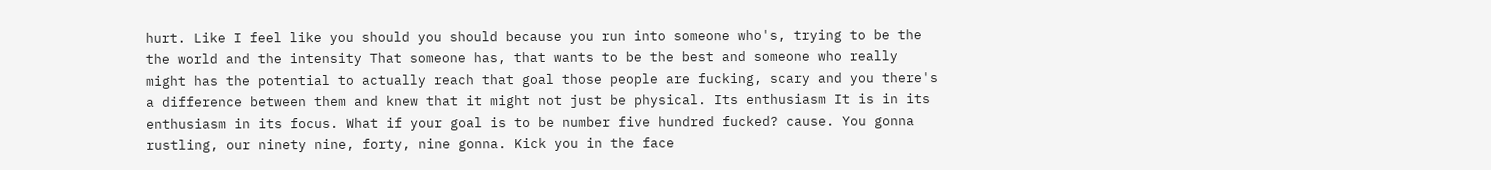hurt. Like I feel like you should you should because you run into someone who's, trying to be the the world and the intensity That someone has, that wants to be the best and someone who really might has the potential to actually reach that goal those people are fucking, scary and you there's a difference between them and knew that it might not just be physical. Its enthusiasm It is in its enthusiasm in its focus. What if your goal is to be number five hundred fucked? cause. You gonna rustling, our ninety nine, forty, nine gonna. Kick you in the face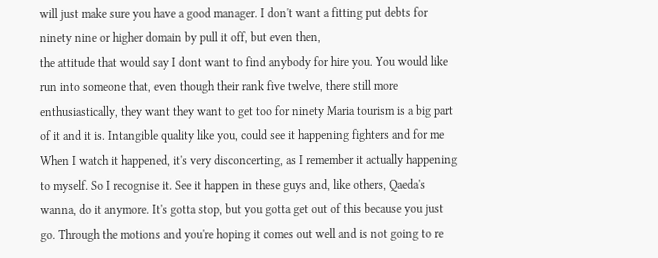will just make sure you have a good manager. I don't want a fitting put debts for ninety nine or higher domain by pull it off, but even then,
the attitude that would say I dont want to find anybody for hire you. You would like run into someone that, even though their rank five twelve, there still more enthusiastically, they want they want to get too for ninety Maria tourism is a big part of it and it is. Intangible quality like you, could see it happening fighters and for me When I watch it happened, it's very disconcerting, as I remember it actually happening to myself. So I recognise it. See it happen in these guys and, like others, Qaeda's wanna, do it anymore. It's gotta stop, but you gotta get out of this because you just go. Through the motions and you're hoping it comes out well and is not going to re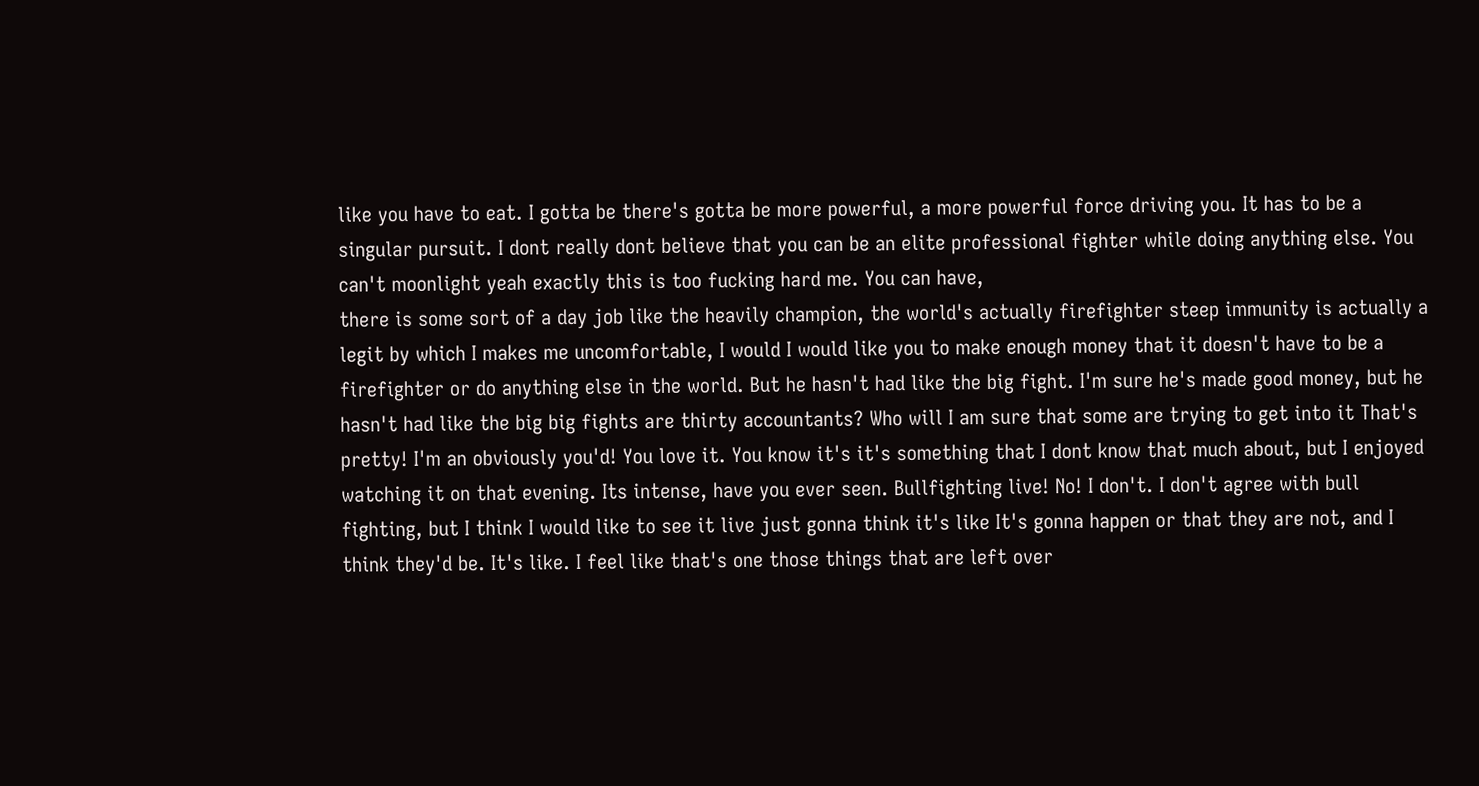like you have to eat. I gotta be there's gotta be more powerful, a more powerful force driving you. It has to be a singular pursuit. I dont really dont believe that you can be an elite professional fighter while doing anything else. You can't moonlight yeah exactly this is too fucking hard me. You can have,
there is some sort of a day job like the heavily champion, the world's actually firefighter steep immunity is actually a legit by which I makes me uncomfortable, I would I would like you to make enough money that it doesn't have to be a firefighter or do anything else in the world. But he hasn't had like the big fight. I'm sure he's made good money, but he hasn't had like the big big fights are thirty accountants? Who will I am sure that some are trying to get into it That's pretty! I'm an obviously you'd! You love it. You know it's it's something that I dont know that much about, but I enjoyed watching it on that evening. Its intense, have you ever seen. Bullfighting live! No! I don't. I don't agree with bull fighting, but I think I would like to see it live just gonna think it's like It's gonna happen or that they are not, and I think they'd be. It's like. I feel like that's one those things that are left over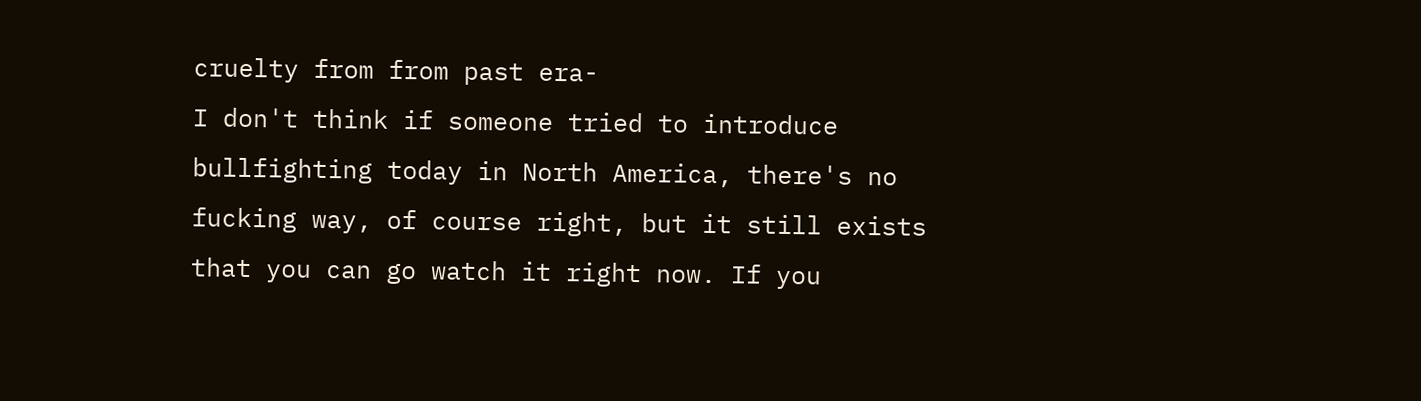cruelty from from past era-
I don't think if someone tried to introduce bullfighting today in North America, there's no fucking way, of course right, but it still exists that you can go watch it right now. If you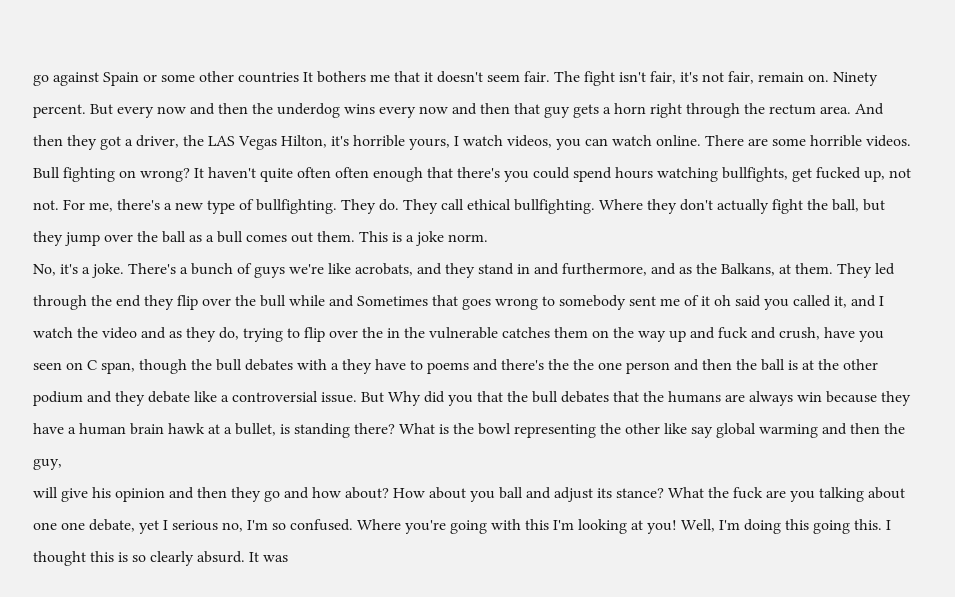go against Spain or some other countries It bothers me that it doesn't seem fair. The fight isn't fair, it's not fair, remain on. Ninety percent. But every now and then the underdog wins every now and then that guy gets a horn right through the rectum area. And then they got a driver, the LAS Vegas Hilton, it's horrible yours, I watch videos, you can watch online. There are some horrible videos. Bull fighting on wrong? It haven't quite often often enough that there's you could spend hours watching bullfights, get fucked up, not not. For me, there's a new type of bullfighting. They do. They call ethical bullfighting. Where they don't actually fight the ball, but they jump over the ball as a bull comes out them. This is a joke norm.
No, it's a joke. There's a bunch of guys we're like acrobats, and they stand in and furthermore, and as the Balkans, at them. They led through the end they flip over the bull while and Sometimes that goes wrong to somebody sent me of it oh said you called it, and I watch the video and as they do, trying to flip over the in the vulnerable catches them on the way up and fuck and crush, have you seen on C span, though the bull debates with a they have to poems and there's the the one person and then the ball is at the other podium and they debate like a controversial issue. But Why did you that the bull debates that the humans are always win because they have a human brain hawk at a bullet, is standing there? What is the bowl representing the other like say global warming and then the guy,
will give his opinion and then they go and how about? How about you ball and adjust its stance? What the fuck are you talking about one one debate, yet I serious no, I'm so confused. Where you're going with this I'm looking at you! Well, I'm doing this going this. I thought this is so clearly absurd. It was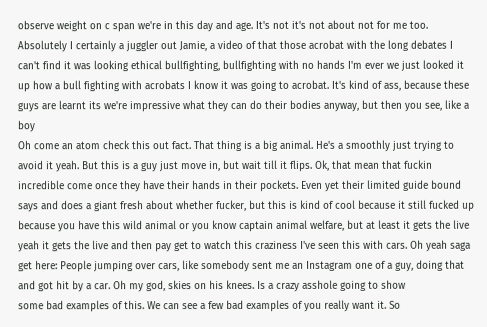observe weight on c span we're in this day and age. It's not it's not about not for me too. Absolutely I certainly a juggler out Jamie, a video of that those acrobat with the long debates I can't find it was looking ethical bullfighting, bullfighting with no hands I'm ever we just looked it up how a bull fighting with acrobats I know it was going to acrobat. It's kind of ass, because these guys are learnt its we're impressive what they can do their bodies anyway, but then you see, like a boy
Oh come an atom check this out fact. That thing is a big animal. He's a smoothly just trying to avoid it yeah. But this is a guy just move in, but wait till it flips. Ok, that mean that fuckin incredible come once they have their hands in their pockets. Even yet their limited guide bound says and does a giant fresh about whether fucker, but this is kind of cool because it still fucked up because you have this wild animal or you know captain animal welfare, but at least it gets the live yeah it gets the live and then pay get to watch this craziness I've seen this with cars. Oh yeah saga get here: People jumping over cars, like somebody sent me an Instagram one of a guy, doing that and got hit by a car. Oh my god, skies on his knees. Is a crazy asshole going to show
some bad examples of this. We can see a few bad examples of you really want it. So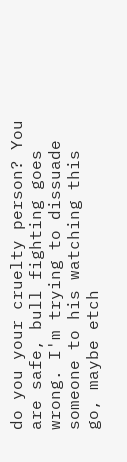do you your cruelty person? You are safe, bull fighting goes wrong. I'm trying to dissuade someone to his watching this go, maybe etch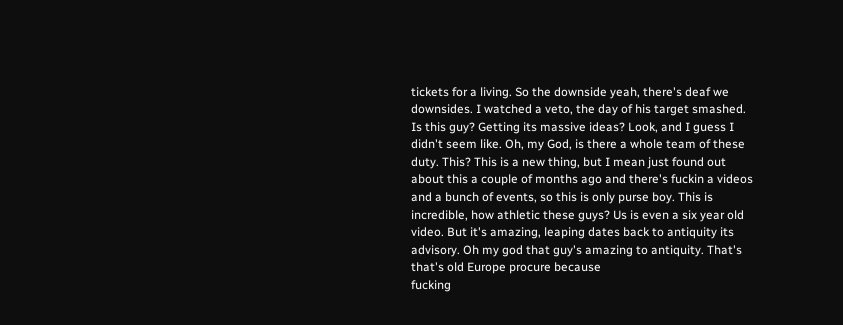tickets for a living. So the downside yeah, there's deaf we downsides. I watched a veto, the day of his target smashed. Is this guy? Getting its massive ideas? Look, and I guess I didn't seem like. Oh, my God, is there a whole team of these duty. This? This is a new thing, but I mean just found out about this a couple of months ago and there's fuckin a videos and a bunch of events, so this is only purse boy. This is incredible, how athletic these guys? Us is even a six year old video. But it's amazing, leaping dates back to antiquity its advisory. Oh my god that guy's amazing to antiquity. That's that's old Europe procure because
fucking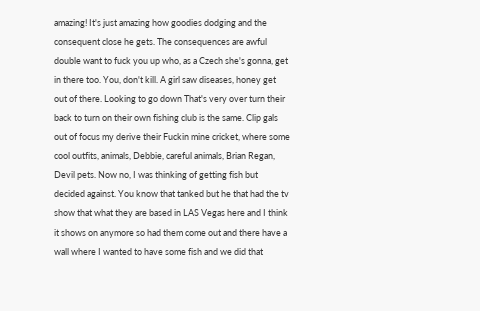amazing! It's just amazing how goodies dodging and the consequent close he gets. The consequences are awful double want to fuck you up who, as a Czech she's gonna, get in there too. You, don't kill. A girl saw diseases, honey get out of there. Looking to go down That's very over turn their back to turn on their own fishing club is the same. Clip gals out of focus my derive their Fuckin mine cricket, where some cool outfits, animals, Debbie, careful animals, Brian Regan, Devil pets. Now no, I was thinking of getting fish but decided against. You know that tanked but he that had the tv show that what they are based in LAS Vegas here and I think it shows on anymore so had them come out and there have a wall where I wanted to have some fish and we did that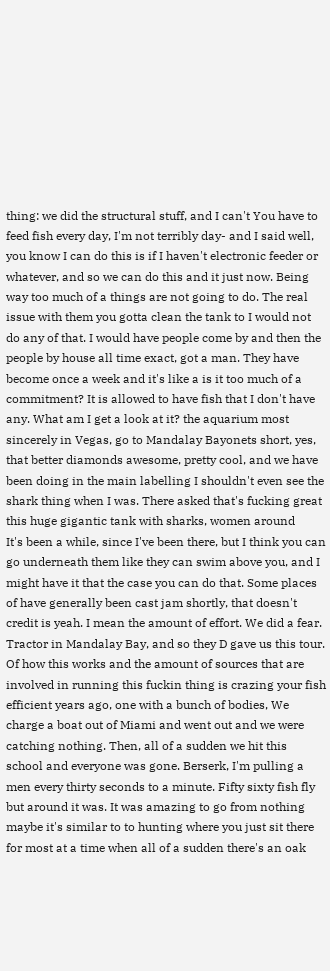thing: we did the structural stuff, and I can't You have to feed fish every day, I'm not terribly day- and I said well, you know I can do this is if I haven't electronic feeder or whatever, and so we can do this and it just now. Being way too much of a things are not going to do. The real issue with them you gotta clean the tank to I would not do any of that. I would have people come by and then the people by house all time exact, got a man. They have become once a week and it's like a is it too much of a commitment? It is allowed to have fish that I don't have any. What am I get a look at it? the aquarium most sincerely in Vegas, go to Mandalay Bayonets short, yes, that better diamonds awesome, pretty cool, and we have been doing in the main labelling I shouldn't even see the shark thing when I was. There asked that's fucking great this huge gigantic tank with sharks, women around
It's been a while, since I've been there, but I think you can go underneath them like they can swim above you, and I might have it that the case you can do that. Some places of have generally been cast jam shortly, that doesn't credit is yeah. I mean the amount of effort. We did a fear. Tractor in Mandalay Bay, and so they D gave us this tour. Of how this works and the amount of sources that are involved in running this fuckin thing is crazing your fish efficient years ago, one with a bunch of bodies, We charge a boat out of Miami and went out and we were catching nothing. Then, all of a sudden we hit this school and everyone was gone. Berserk, I'm pulling a men every thirty seconds to a minute. Fifty sixty fish fly but around it was. It was amazing to go from nothing
maybe it's similar to to hunting where you just sit there for most at a time when all of a sudden there's an oak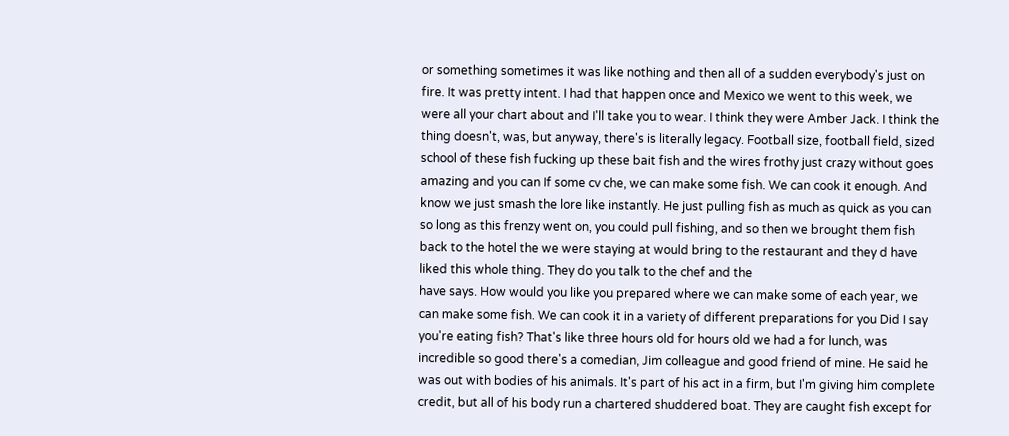or something sometimes it was like nothing and then all of a sudden everybody's just on fire. It was pretty intent. I had that happen once and Mexico we went to this week, we were all your chart about and I'll take you to wear. I think they were Amber Jack. I think the thing doesn't, was, but anyway, there's is literally legacy. Football size, football field, sized school of these fish fucking up these bait fish and the wires frothy just crazy without goes amazing and you can If some cv che, we can make some fish. We can cook it enough. And know we just smash the lore like instantly. He just pulling fish as much as quick as you can so long as this frenzy went on, you could pull fishing, and so then we brought them fish back to the hotel the we were staying at would bring to the restaurant and they d have liked this whole thing. They do you talk to the chef and the
have says. How would you like you prepared where we can make some of each year, we can make some fish. We can cook it in a variety of different preparations for you Did I say you're eating fish? That's like three hours old for hours old we had a for lunch, was incredible so good there's a comedian, Jim colleague and good friend of mine. He said he was out with bodies of his animals. It's part of his act in a firm, but I'm giving him complete credit, but all of his body run a chartered shuddered boat. They are caught fish except for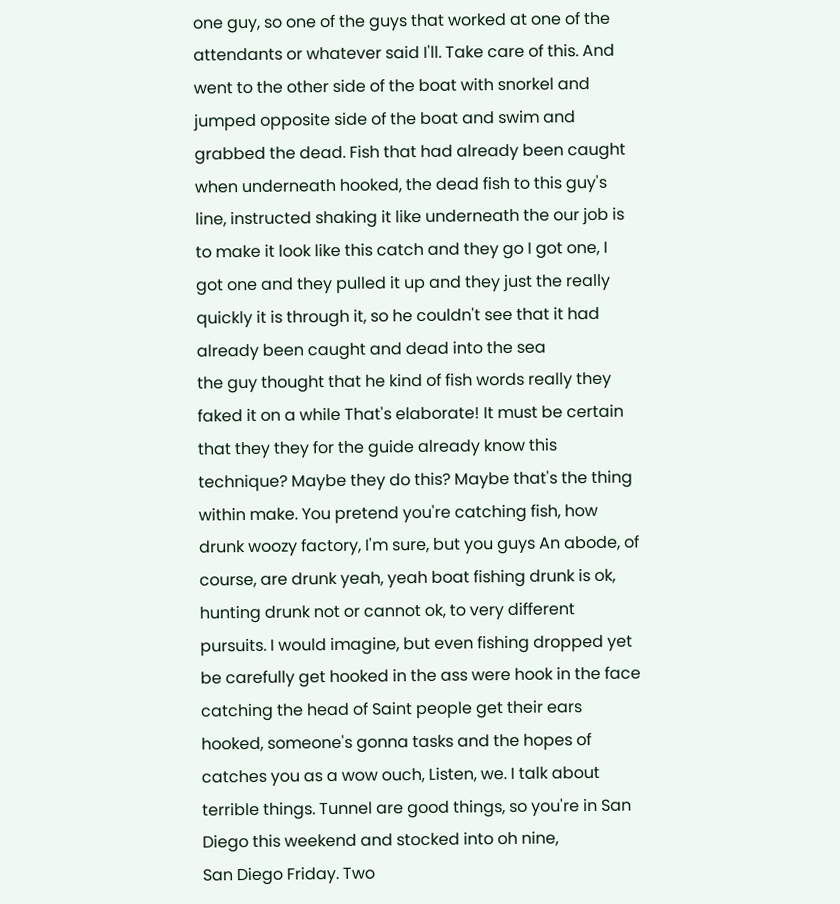one guy, so one of the guys that worked at one of the attendants or whatever said I'll. Take care of this. And went to the other side of the boat with snorkel and jumped opposite side of the boat and swim and grabbed the dead. Fish that had already been caught when underneath hooked, the dead fish to this guy's line, instructed shaking it like underneath the our job is to make it look like this catch and they go I got one, I got one and they pulled it up and they just the really quickly it is through it, so he couldn't see that it had already been caught and dead into the sea
the guy thought that he kind of fish words really they faked it on a while That's elaborate! It must be certain that they they for the guide already know this technique? Maybe they do this? Maybe that's the thing within make. You pretend you're catching fish, how drunk woozy factory, I'm sure, but you guys An abode, of course, are drunk yeah, yeah boat fishing drunk is ok, hunting drunk not or cannot ok, to very different pursuits. I would imagine, but even fishing dropped yet be carefully get hooked in the ass were hook in the face catching the head of Saint people get their ears hooked, someone's gonna tasks and the hopes of catches you as a wow ouch, Listen, we. I talk about terrible things. Tunnel are good things, so you're in San Diego this weekend and stocked into oh nine,
San Diego Friday. Two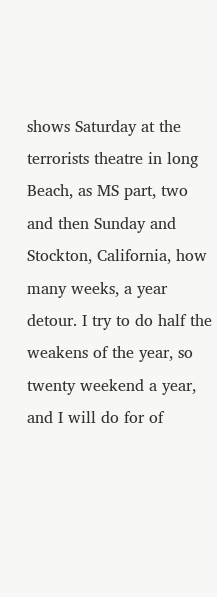shows Saturday at the terrorists theatre in long Beach, as MS part, two and then Sunday and Stockton, California, how many weeks, a year detour. I try to do half the weakens of the year, so twenty weekend a year, and I will do for of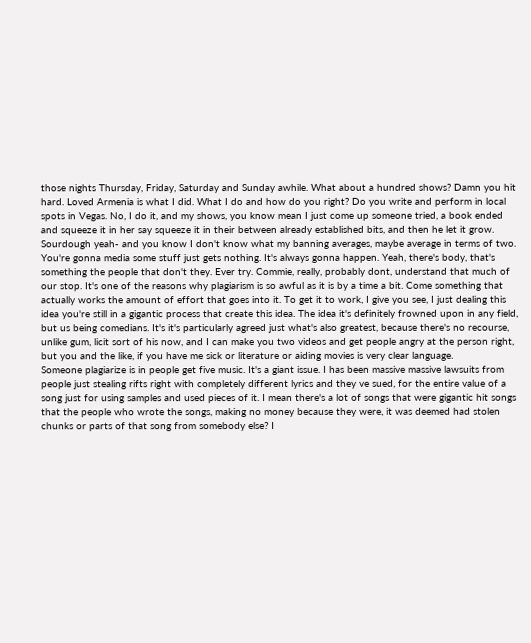those nights Thursday, Friday, Saturday and Sunday awhile. What about a hundred shows? Damn you hit hard. Loved Armenia is what I did. What I do and how do you right? Do you write and perform in local spots in Vegas. No, I do it, and my shows, you know mean I just come up someone tried, a book ended and squeeze it in her say squeeze it in their between already established bits, and then he let it grow. Sourdough yeah- and you know I don't know what my banning averages, maybe average in terms of two.
You're gonna media some stuff just gets nothing. It's always gonna happen. Yeah, there's body, that's something the people that don't they. Ever try. Commie, really, probably dont, understand that much of our stop. It's one of the reasons why plagiarism is so awful as it is by a time a bit. Come something that actually works the amount of effort that goes into it. To get it to work, I give you see, I just dealing this idea you're still in a gigantic process that create this idea. The idea it's definitely frowned upon in any field, but us being comedians. It's it's particularly agreed just what's also greatest, because there's no recourse, unlike gum, licit sort of his now, and I can make you two videos and get people angry at the person right, but you and the like, if you have me sick or literature or aiding movies is very clear language.
Someone plagiarize is in people get five music. It's a giant issue. I has been massive massive lawsuits from people just stealing rifts right with completely different lyrics and they ve sued, for the entire value of a song just for using samples and used pieces of it. I mean there's a lot of songs that were gigantic hit songs that the people who wrote the songs, making no money because they were, it was deemed had stolen chunks or parts of that song from somebody else? I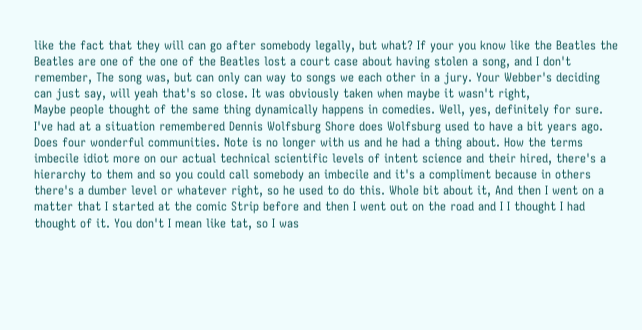like the fact that they will can go after somebody legally, but what? If your you know like the Beatles the Beatles are one of the one of the Beatles lost a court case about having stolen a song, and I don't remember, The song was, but can only can way to songs we each other in a jury. Your Webber's deciding can just say, will yeah that's so close. It was obviously taken when maybe it wasn't right,
Maybe people thought of the same thing dynamically happens in comedies. Well, yes, definitely for sure. I've had at a situation remembered Dennis Wolfsburg Shore does Wolfsburg used to have a bit years ago. Does four wonderful communities. Note is no longer with us and he had a thing about. How the terms imbecile idiot more on our actual technical scientific levels of intent science and their hired, there's a hierarchy to them and so you could call somebody an imbecile and it's a compliment because in others there's a dumber level or whatever right, so he used to do this. Whole bit about it, And then I went on a matter that I started at the comic Strip before and then I went out on the road and I I thought I had thought of it. You don't I mean like tat, so I was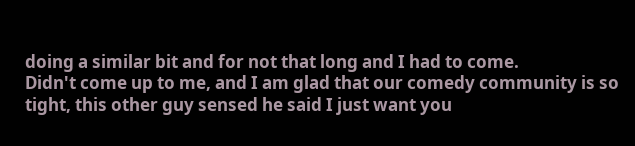doing a similar bit and for not that long and I had to come.
Didn't come up to me, and I am glad that our comedy community is so tight, this other guy sensed he said I just want you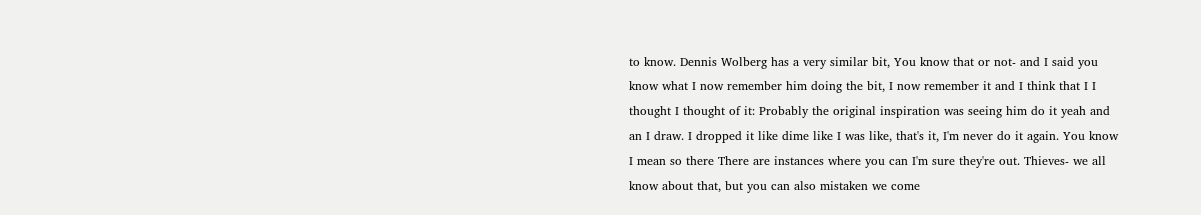to know. Dennis Wolberg has a very similar bit, You know that or not- and I said you know what I now remember him doing the bit, I now remember it and I think that I I thought I thought of it: Probably the original inspiration was seeing him do it yeah and an I draw. I dropped it like dime like I was like, that's it, I'm never do it again. You know I mean so there There are instances where you can I'm sure they're out. Thieves- we all know about that, but you can also mistaken we come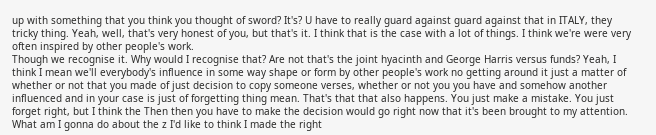up with something that you think you thought of sword? It's? U have to really guard against guard against that in ITALY, they tricky thing. Yeah, well, that's very honest of you, but that's it. I think that is the case with a lot of things. I think we're were very often inspired by other people's work.
Though we recognise it. Why would I recognise that? Are not that's the joint hyacinth and George Harris versus funds? Yeah, I think I mean we'll everybody's influence in some way shape or form by other people's work no getting around it just a matter of whether or not that you made of just decision to copy someone verses, whether or not you you have and somehow another influenced and in your case is just of forgetting thing mean. That's that that also happens. You just make a mistake. You just forget right, but I think the Then then you have to make the decision would go right now that it's been brought to my attention. What am I gonna do about the z I'd like to think I made the right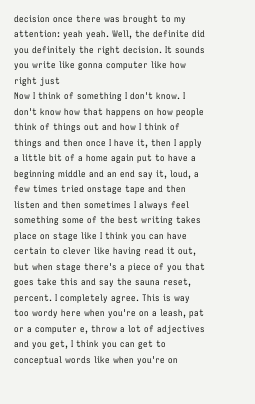decision once there was brought to my attention: yeah yeah. Well, the definite did you definitely the right decision. It sounds you write like gonna computer like how right just
Now I think of something I don't know. I don't know how that happens on how people think of things out and how I think of things and then once I have it, then I apply a little bit of a home again put to have a beginning middle and an end say it, loud, a few times tried onstage tape and then listen and then sometimes I always feel something some of the best writing takes place on stage like I think you can have certain to clever like having read it out, but when stage there's a piece of you that goes take this and say the sauna reset, percent. I completely agree. This is way too wordy here when you're on a leash, pat or a computer e, throw a lot of adjectives and you get, I think you can get to conceptual words like when you're on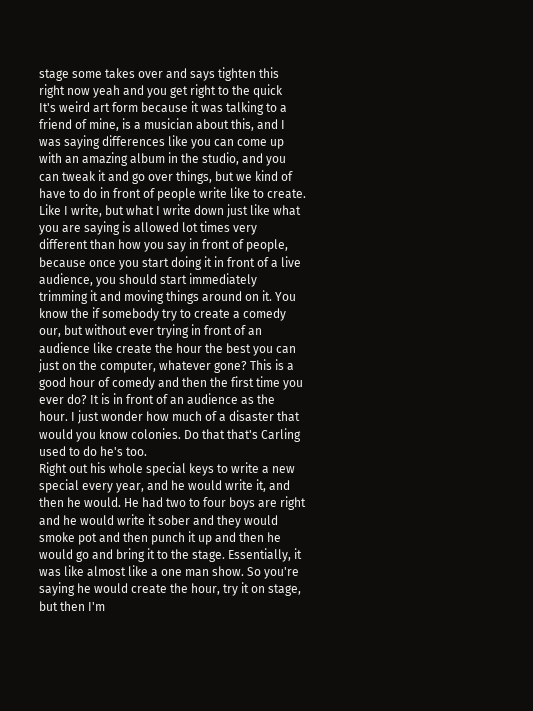stage some takes over and says tighten this right now yeah and you get right to the quick
It's weird art form because it was talking to a friend of mine, is a musician about this, and I was saying differences like you can come up with an amazing album in the studio, and you can tweak it and go over things, but we kind of have to do in front of people write like to create. Like I write, but what I write down just like what you are saying is allowed lot times very different than how you say in front of people, because once you start doing it in front of a live audience, you should start immediately trimming it and moving things around on it. You know the if somebody try to create a comedy our, but without ever trying in front of an audience like create the hour the best you can just on the computer, whatever gone? This is a good hour of comedy and then the first time you ever do? It is in front of an audience as the hour. I just wonder how much of a disaster that would you know colonies. Do that that's Carling used to do he's too.
Right out his whole special keys to write a new special every year, and he would write it, and then he would. He had two to four boys are right and he would write it sober and they would smoke pot and then punch it up and then he would go and bring it to the stage. Essentially, it was like almost like a one man show. So you're saying he would create the hour, try it on stage, but then I'm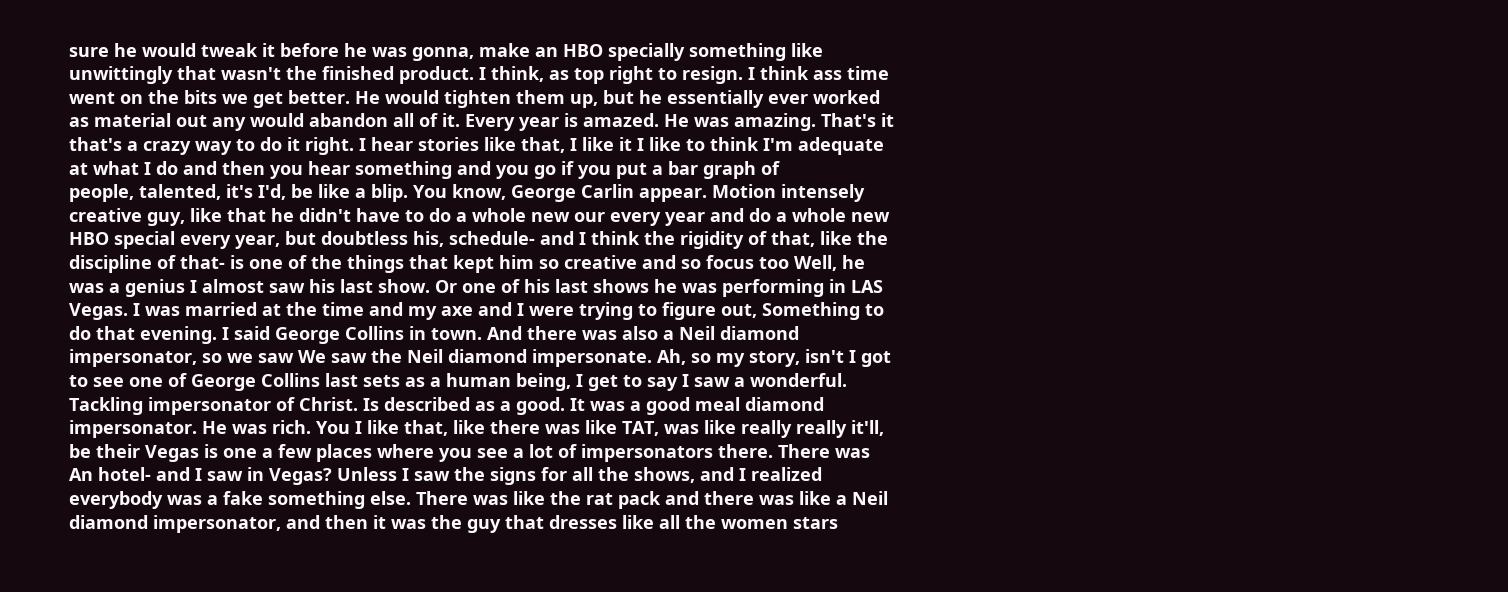sure he would tweak it before he was gonna, make an HBO specially something like unwittingly that wasn't the finished product. I think, as top right to resign. I think ass time went on the bits we get better. He would tighten them up, but he essentially ever worked as material out any would abandon all of it. Every year is amazed. He was amazing. That's it that's a crazy way to do it right. I hear stories like that, I like it I like to think I'm adequate at what I do and then you hear something and you go if you put a bar graph of
people, talented, it's I'd, be like a blip. You know, George Carlin appear. Motion intensely creative guy, like that he didn't have to do a whole new our every year and do a whole new HBO special every year, but doubtless his, schedule- and I think the rigidity of that, like the discipline of that- is one of the things that kept him so creative and so focus too Well, he was a genius I almost saw his last show. Or one of his last shows he was performing in LAS Vegas. I was married at the time and my axe and I were trying to figure out, Something to do that evening. I said George Collins in town. And there was also a Neil diamond impersonator, so we saw We saw the Neil diamond impersonate. Ah, so my story, isn't I got to see one of George Collins last sets as a human being, I get to say I saw a wonderful.
Tackling impersonator of Christ. Is described as a good. It was a good meal diamond impersonator. He was rich. You I like that, like there was like TAT, was like really really it'll, be their Vegas is one a few places where you see a lot of impersonators there. There was An hotel- and I saw in Vegas? Unless I saw the signs for all the shows, and I realized everybody was a fake something else. There was like the rat pack and there was like a Neil diamond impersonator, and then it was the guy that dresses like all the women stars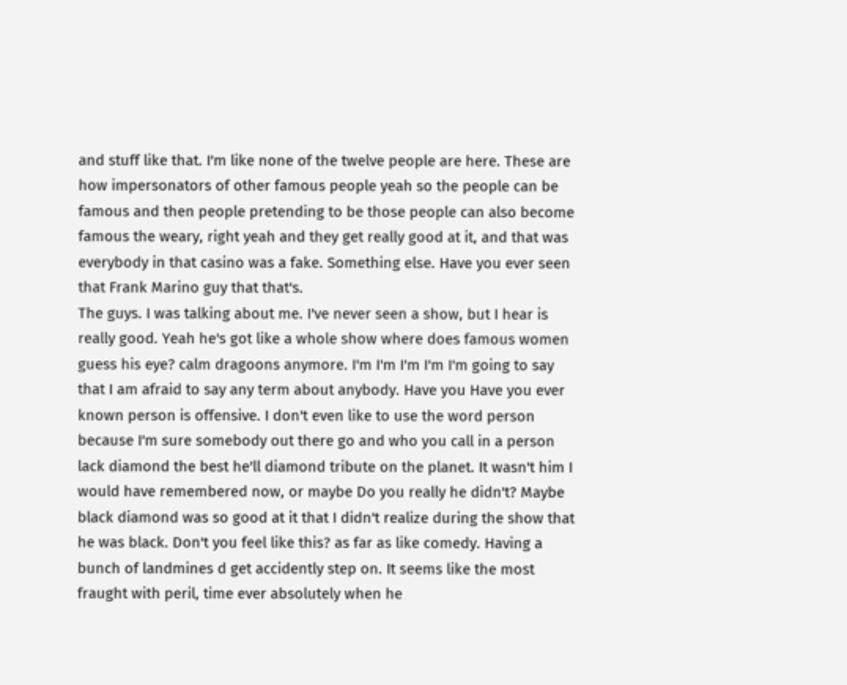and stuff like that. I'm like none of the twelve people are here. These are how impersonators of other famous people yeah so the people can be famous and then people pretending to be those people can also become famous the weary, right yeah and they get really good at it, and that was everybody in that casino was a fake. Something else. Have you ever seen that Frank Marino guy that that's.
The guys. I was talking about me. I've never seen a show, but I hear is really good. Yeah he's got like a whole show where does famous women guess his eye? calm dragoons anymore. I'm I'm I'm I'm I'm going to say that I am afraid to say any term about anybody. Have you Have you ever known person is offensive. I don't even like to use the word person because I'm sure somebody out there go and who you call in a person lack diamond the best he'll diamond tribute on the planet. It wasn't him I would have remembered now, or maybe Do you really he didn't? Maybe black diamond was so good at it that I didn't realize during the show that he was black. Don't you feel like this? as far as like comedy. Having a bunch of landmines d get accidently step on. It seems like the most fraught with peril, time ever absolutely when he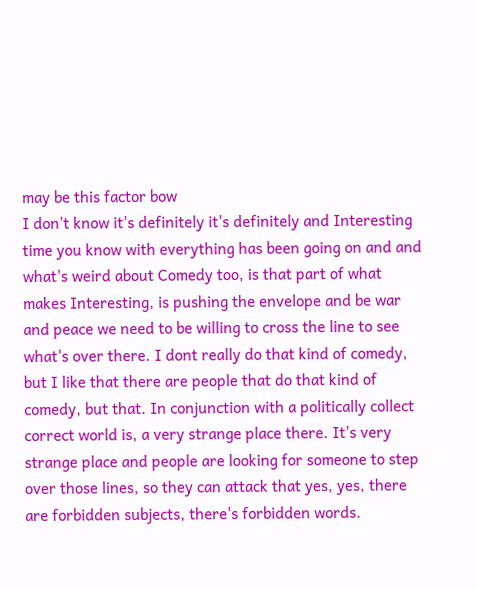may be this factor bow
I don't know it's definitely it's definitely and Interesting time you know with everything has been going on and and what's weird about Comedy too, is that part of what makes Interesting, is pushing the envelope and be war and peace we need to be willing to cross the line to see what's over there. I dont really do that kind of comedy, but I like that there are people that do that kind of comedy, but that. In conjunction with a politically collect correct world is, a very strange place there. It's very strange place and people are looking for someone to step over those lines, so they can attack that yes, yes, there are forbidden subjects, there's forbidden words.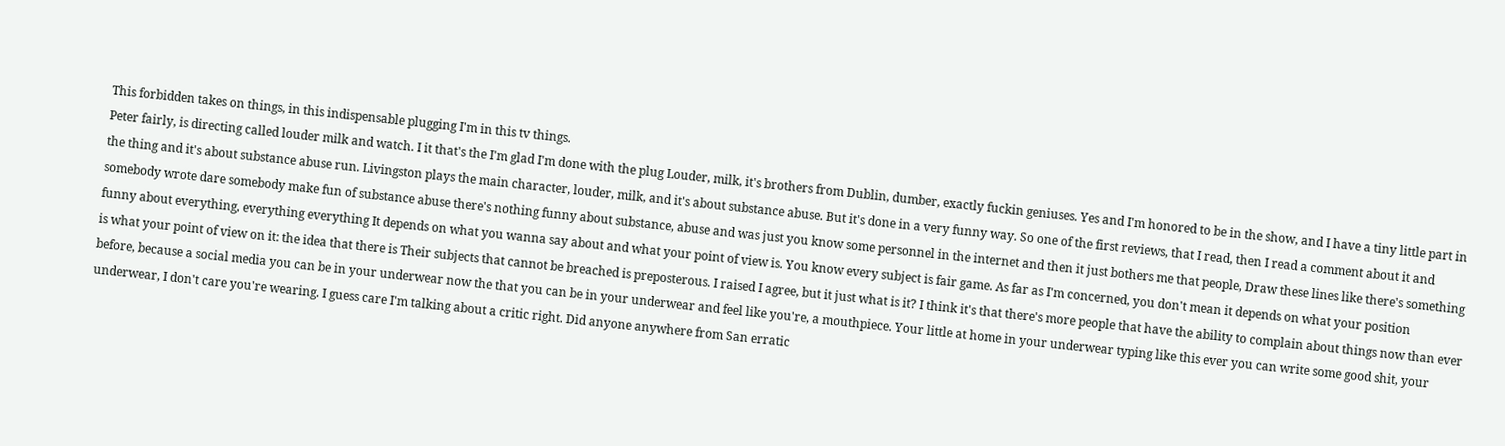This forbidden takes on things, in this indispensable plugging I'm in this tv things.
Peter fairly, is directing called louder milk and watch. I it that's the I'm glad I'm done with the plug Louder, milk, it's brothers from Dublin, dumber, exactly fuckin geniuses. Yes and I'm honored to be in the show, and I have a tiny little part in the thing and it's about substance abuse run. Livingston plays the main character, louder, milk, and it's about substance abuse. But it's done in a very funny way. So one of the first reviews, that I read, then I read a comment about it and somebody wrote dare somebody make fun of substance abuse there's nothing funny about substance, abuse and was just you know some personnel in the internet and then it just bothers me that people, Draw these lines like there's something funny about everything, everything everything It depends on what you wanna say about and what your point of view is. You know every subject is fair game. As far as I'm concerned, you don't mean it depends on what your position
is what your point of view on it: the idea that there is Their subjects that cannot be breached is preposterous. I raised I agree, but it just what is it? I think it's that there's more people that have the ability to complain about things now than ever before, because a social media you can be in your underwear now the that you can be in your underwear and feel like you're, a mouthpiece. Your little at home in your underwear typing like this ever you can write some good shit, your underwear, I don't care you're wearing. I guess care I'm talking about a critic right. Did anyone anywhere from San erratic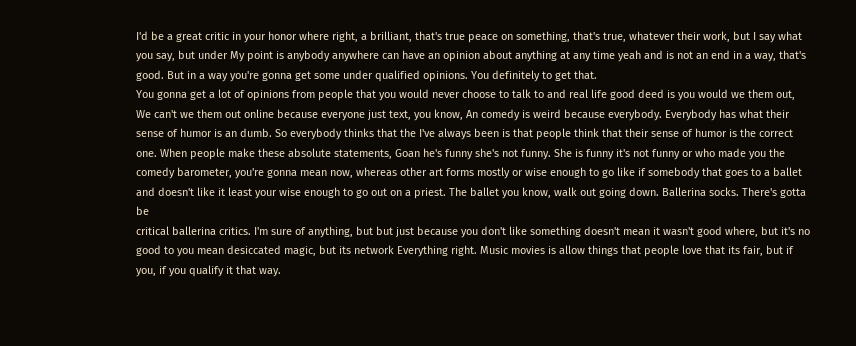I'd be a great critic in your honor where right, a brilliant, that's true peace on something, that's true, whatever their work, but I say what you say, but under My point is anybody anywhere can have an opinion about anything at any time yeah and is not an end in a way, that's good. But in a way you're gonna get some under qualified opinions. You definitely to get that.
You gonna get a lot of opinions from people that you would never choose to talk to and real life good deed is you would we them out, We can't we them out online because everyone just text, you know, An comedy is weird because everybody. Everybody has what their sense of humor is an dumb. So everybody thinks that the I've always been is that people think that their sense of humor is the correct one. When people make these absolute statements, Goan he's funny she's not funny. She is funny it's not funny or who made you the comedy barometer, you're gonna mean now, whereas other art forms mostly or wise enough to go like if somebody that goes to a ballet and doesn't like it least your wise enough to go out on a priest. The ballet you know, walk out going down. Ballerina socks. There's gotta be
critical ballerina critics. I'm sure of anything, but but just because you don't like something doesn't mean it wasn't good where, but it's no good to you mean desiccated magic, but its network Everything right. Music movies is allow things that people love that its fair, but if you, if you qualify it that way.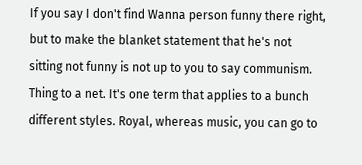If you say I don't find Wanna person funny there right, but to make the blanket statement that he's not sitting not funny is not up to you to say communism. Thing to a net. It's one term that applies to a bunch different styles. Royal, whereas music, you can go to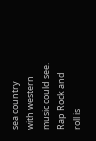sea country with western music could see. Rap Rock and roll is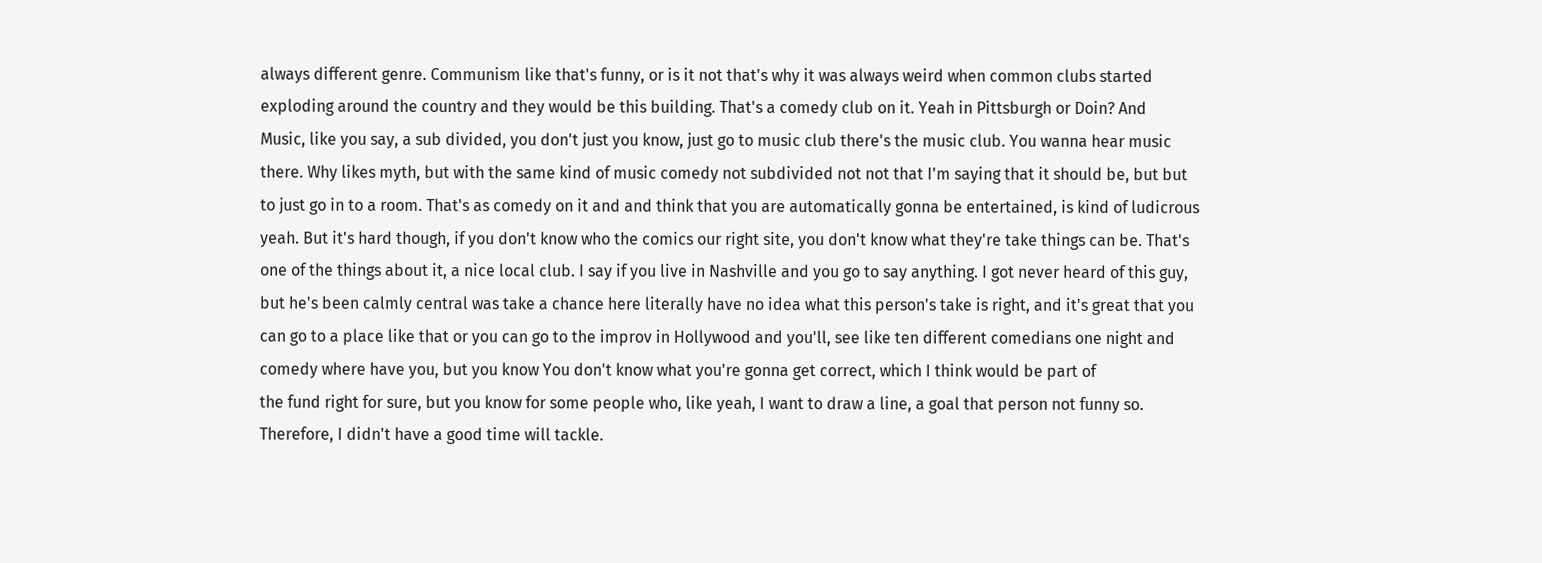always different genre. Communism like that's funny, or is it not that's why it was always weird when common clubs started exploding around the country and they would be this building. That's a comedy club on it. Yeah in Pittsburgh or Doin? And
Music, like you say, a sub divided, you don't just you know, just go to music club there's the music club. You wanna hear music there. Why likes myth, but with the same kind of music comedy not subdivided not not that I'm saying that it should be, but but to just go in to a room. That's as comedy on it and and think that you are automatically gonna be entertained, is kind of ludicrous yeah. But it's hard though, if you don't know who the comics our right site, you don't know what they're take things can be. That's one of the things about it, a nice local club. I say if you live in Nashville and you go to say anything. I got never heard of this guy, but he's been calmly central was take a chance here literally have no idea what this person's take is right, and it's great that you can go to a place like that or you can go to the improv in Hollywood and you'll, see like ten different comedians one night and comedy where have you, but you know You don't know what you're gonna get correct, which I think would be part of
the fund right for sure, but you know for some people who, like yeah, I want to draw a line, a goal that person not funny so. Therefore, I didn't have a good time will tackle.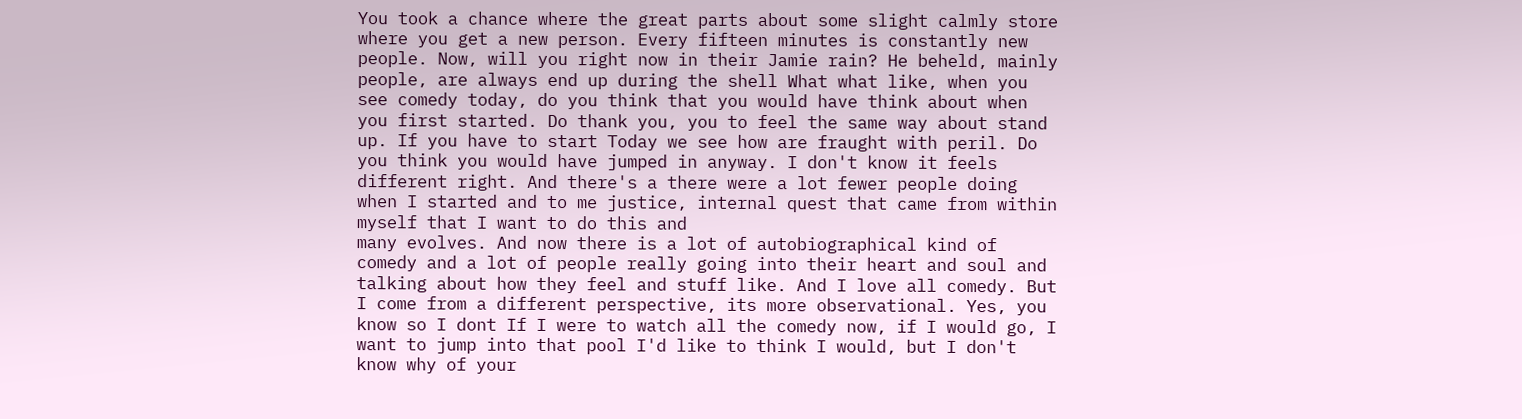You took a chance where the great parts about some slight calmly store where you get a new person. Every fifteen minutes is constantly new people. Now, will you right now in their Jamie rain? He beheld, mainly people, are always end up during the shell What what like, when you see comedy today, do you think that you would have think about when you first started. Do thank you, you to feel the same way about stand up. If you have to start Today we see how are fraught with peril. Do you think you would have jumped in anyway. I don't know it feels different right. And there's a there were a lot fewer people doing when I started and to me justice, internal quest that came from within myself that I want to do this and
many evolves. And now there is a lot of autobiographical kind of comedy and a lot of people really going into their heart and soul and talking about how they feel and stuff like. And I love all comedy. But I come from a different perspective, its more observational. Yes, you know so I dont If I were to watch all the comedy now, if I would go, I want to jump into that pool I'd like to think I would, but I don't know why of your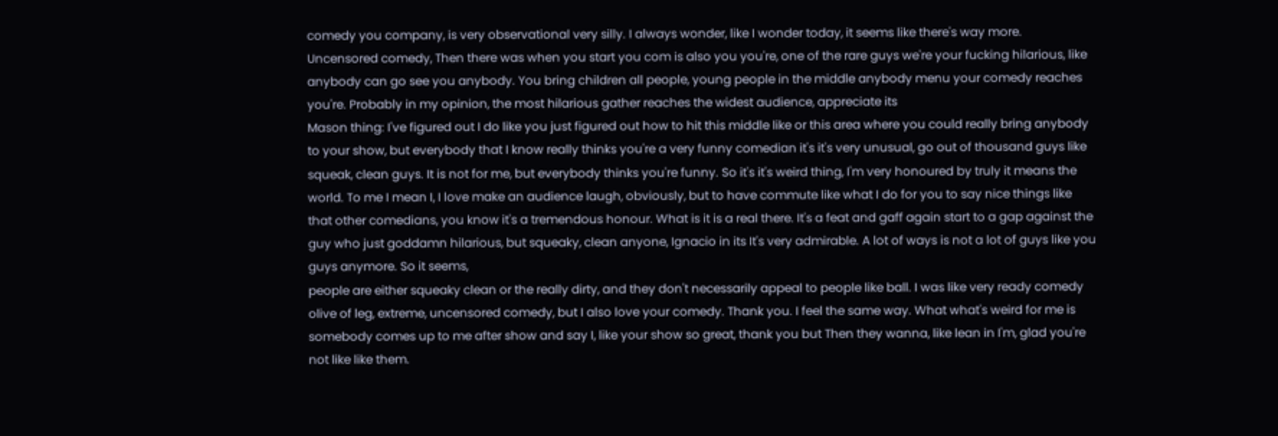comedy you company, is very observational very silly. I always wonder, like I wonder today, it seems like there's way more. Uncensored comedy, Then there was when you start you com is also you you're, one of the rare guys we're your fucking hilarious, like anybody can go see you anybody. You bring children all people, young people in the middle anybody menu your comedy reaches you're. Probably in my opinion, the most hilarious gather reaches the widest audience, appreciate its
Mason thing: I've figured out I do like you just figured out how to hit this middle like or this area where you could really bring anybody to your show, but everybody that I know really thinks you're a very funny comedian it's it's very unusual, go out of thousand guys like squeak, clean guys. It is not for me, but everybody thinks you're funny. So it's it's weird thing, I'm very honoured by truly it means the world. To me I mean I, I love make an audience laugh, obviously, but to have commute like what I do for you to say nice things like that other comedians, you know it's a tremendous honour. What is it is a real there. It's a feat and gaff again start to a gap against the guy who just goddamn hilarious, but squeaky, clean anyone, Ignacio in its It's very admirable. A lot of ways is not a lot of guys like you guys anymore. So it seems,
people are either squeaky clean or the really dirty, and they don't necessarily appeal to people like ball. I was like very ready comedy olive of leg, extreme, uncensored comedy, but I also love your comedy. Thank you. I feel the same way. What what's weird for me is somebody comes up to me after show and say I, like your show so great, thank you but Then they wanna, like lean in I'm, glad you're not like like them.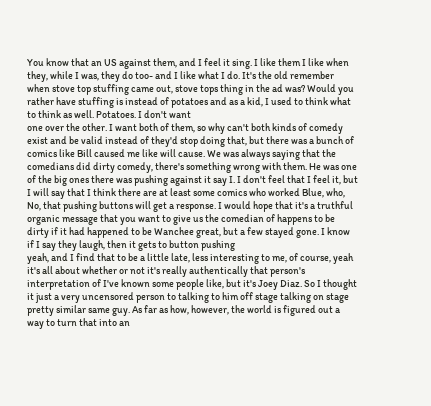You know that an US against them, and I feel it sing. I like them I like when they, while I was, they do too- and I like what I do. It's the old remember when stove top stuffing came out, stove tops thing in the ad was? Would you rather have stuffing is instead of potatoes and as a kid, I used to think what to think as well. Potatoes. I don't want
one over the other. I want both of them, so why can't both kinds of comedy exist and be valid instead of they'd stop doing that, but there was a bunch of comics like Bill caused me like will cause. We was always saying that the comedians did dirty comedy, there's something wrong with them. He was one of the big ones there was pushing against it say I. I don't feel that I feel it, but I will say that I think there are at least some comics who worked Blue, who, No, that pushing buttons will get a response. I would hope that it's a truthful organic message that you want to give us the comedian of happens to be dirty if it had happened to be Wanchee great, but a few stayed gone. I know if I say they laugh, then it gets to button pushing
yeah, and I find that to be a little late, less interesting to me, of course, yeah it's all about whether or not it's really authentically that person's interpretation of I've known some people like, but it's Joey Diaz. So I thought it just a very uncensored person to talking to him off stage talking on stage pretty similar same guy. As far as how, however, the world is figured out a way to turn that into an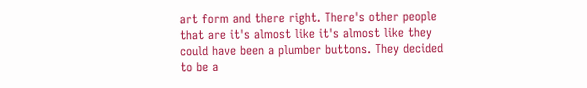art form and there right. There's other people that are it's almost like it's almost like they could have been a plumber buttons. They decided to be a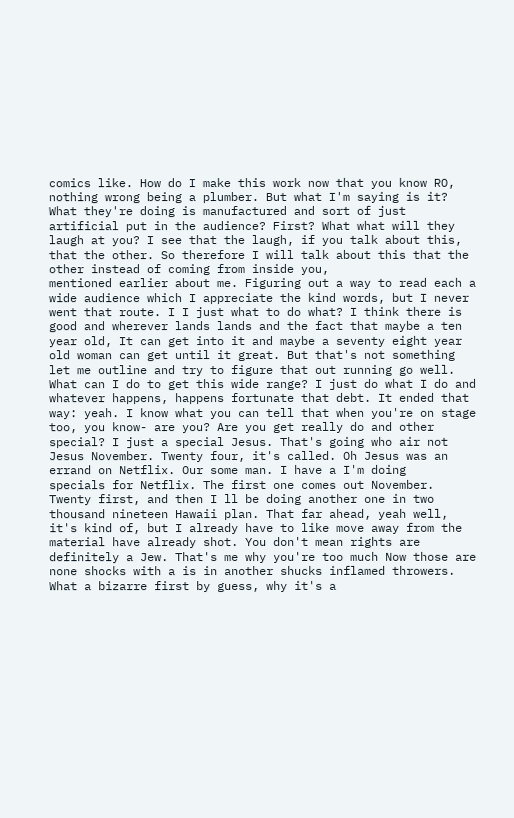comics like. How do I make this work now that you know RO, nothing wrong being a plumber. But what I'm saying is it? What they're doing is manufactured and sort of just artificial put in the audience? First? What what will they laugh at you? I see that the laugh, if you talk about this, that the other. So therefore I will talk about this that the other instead of coming from inside you,
mentioned earlier about me. Figuring out a way to read each a wide audience which I appreciate the kind words, but I never went that route. I I just what to do what? I think there is good and wherever lands lands and the fact that maybe a ten year old, It can get into it and maybe a seventy eight year old woman can get until it great. But that's not something let me outline and try to figure that out running go well. What can I do to get this wide range? I just do what I do and whatever happens, happens fortunate that debt. It ended that way: yeah. I know what you can tell that when you're on stage too, you know- are you? Are you get really do and other special? I just a special Jesus. That's going who air not Jesus November. Twenty four, it's called. Oh Jesus was an errand on Netflix. Our some man. I have a I'm doing
specials for Netflix. The first one comes out November. Twenty first, and then I ll be doing another one in two thousand nineteen Hawaii plan. That far ahead, yeah well, it's kind of, but I already have to like move away from the material have already shot. You don't mean rights are definitely a Jew. That's me why you're too much Now those are none shocks with a is in another shucks inflamed throwers. What a bizarre first by guess, why it's a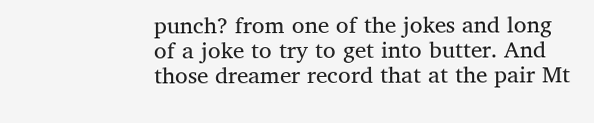punch? from one of the jokes and long of a joke to try to get into butter. And those dreamer record that at the pair Mt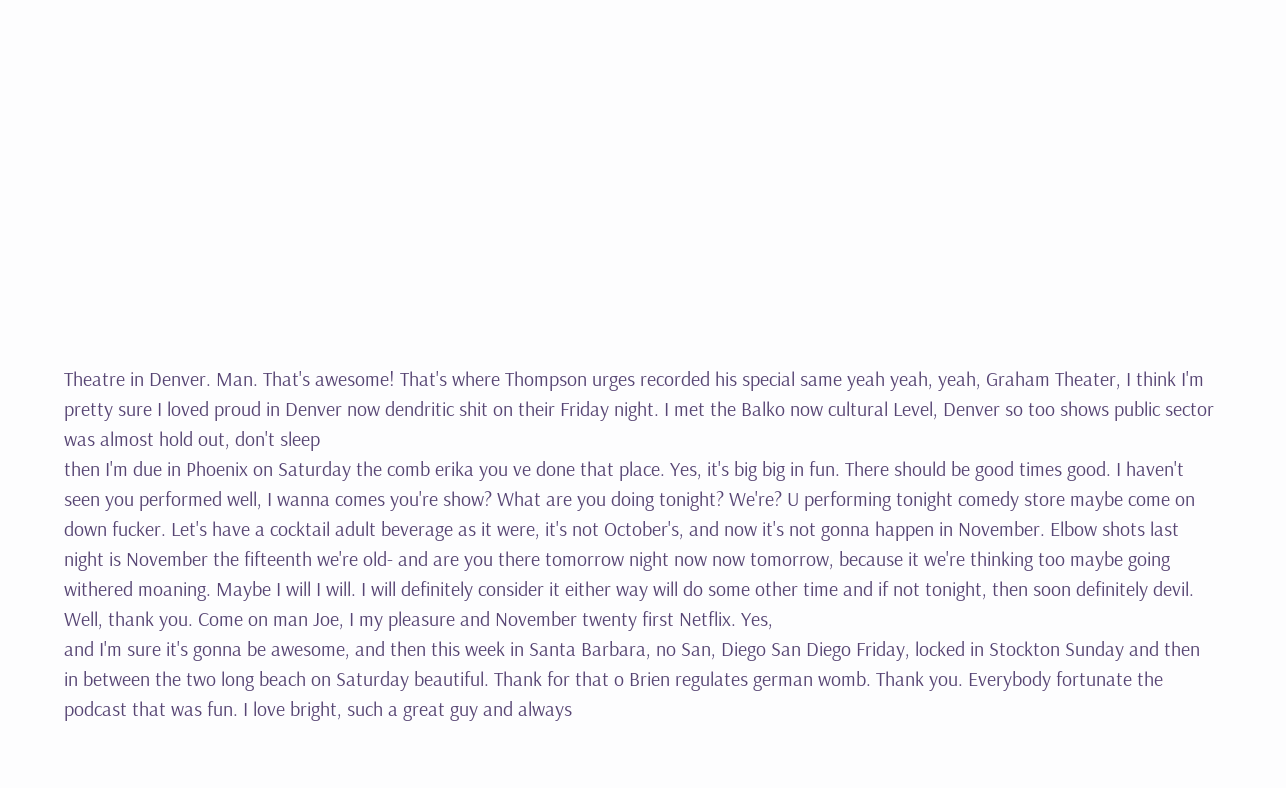Theatre in Denver. Man. That's awesome! That's where Thompson urges recorded his special same yeah yeah, yeah, Graham Theater, I think I'm pretty sure I loved proud in Denver now dendritic shit on their Friday night. I met the Balko now cultural Level, Denver so too shows public sector was almost hold out, don't sleep
then I'm due in Phoenix on Saturday the comb erika you ve done that place. Yes, it's big big in fun. There should be good times good. I haven't seen you performed well, I wanna comes you're show? What are you doing tonight? We're? U performing tonight comedy store maybe come on down fucker. Let's have a cocktail adult beverage as it were, it's not October's, and now it's not gonna happen in November. Elbow shots last night is November the fifteenth we're old- and are you there tomorrow night now now tomorrow, because it we're thinking too maybe going withered moaning. Maybe I will I will. I will definitely consider it either way will do some other time and if not tonight, then soon definitely devil. Well, thank you. Come on man Joe, I my pleasure and November twenty first Netflix. Yes,
and I'm sure it's gonna be awesome, and then this week in Santa Barbara, no San, Diego San Diego Friday, locked in Stockton Sunday and then in between the two long beach on Saturday beautiful. Thank for that o Brien regulates german womb. Thank you. Everybody fortunate the podcast that was fun. I love bright, such a great guy and always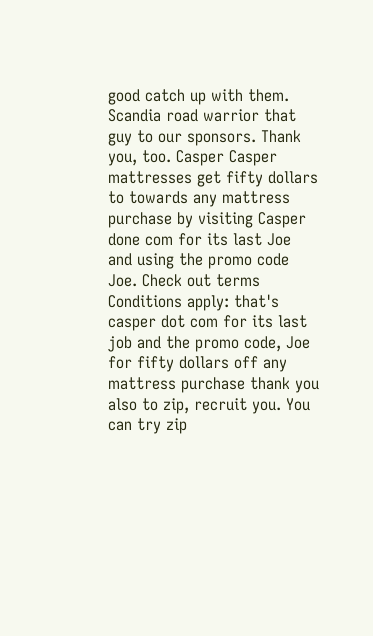good catch up with them. Scandia road warrior that guy to our sponsors. Thank you, too. Casper Casper mattresses get fifty dollars to towards any mattress purchase by visiting Casper done com for its last Joe and using the promo code Joe. Check out terms Conditions apply: that's casper dot com for its last job and the promo code, Joe for fifty dollars off any mattress purchase thank you also to zip, recruit you. You can try zip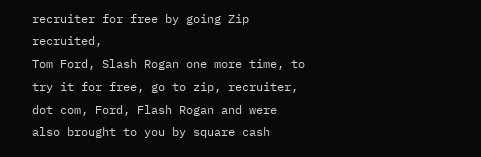recruiter for free by going Zip recruited,
Tom Ford, Slash Rogan one more time, to try it for free, go to zip, recruiter, dot com, Ford, Flash Rogan and were also brought to you by square cash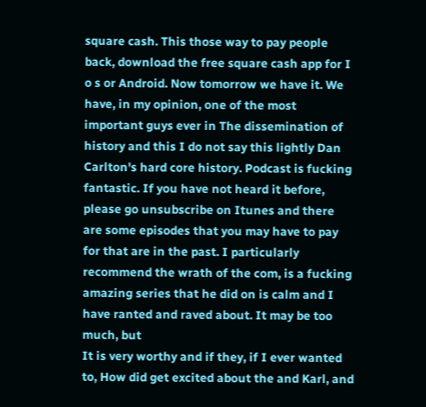square cash. This those way to pay people back, download the free square cash app for I o s or Android. Now tomorrow we have it. We have, in my opinion, one of the most important guys ever in The dissemination of history and this I do not say this lightly Dan Carlton's hard core history. Podcast is fucking fantastic. If you have not heard it before, please go unsubscribe on Itunes and there are some episodes that you may have to pay for that are in the past. I particularly recommend the wrath of the com, is a fucking amazing series that he did on is calm and I have ranted and raved about. It may be too much, but
It is very worthy and if they, if I ever wanted to, How did get excited about the and Karl, and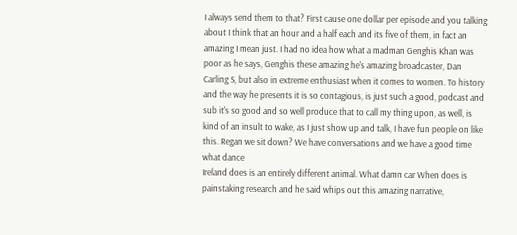I always send them to that? First cause one dollar per episode and you talking about I think that an hour and a half each and its five of them, in fact an amazing I mean just. I had no idea how what a madman Genghis Khan was poor as he says, Genghis these amazing he's amazing broadcaster, Dan Carling S, but also in extreme enthusiast when it comes to women. To history and the way he presents it is so contagious, is just such a good, podcast and sub it's so good and so well produce that to call my thing upon, as well, is kind of an insult to wake, as I just show up and talk, I have fun people on like this. Regan we sit down? We have conversations and we have a good time what dance
Ireland does is an entirely different animal. What damn car When does is painstaking research and he said whips out this amazing narrative,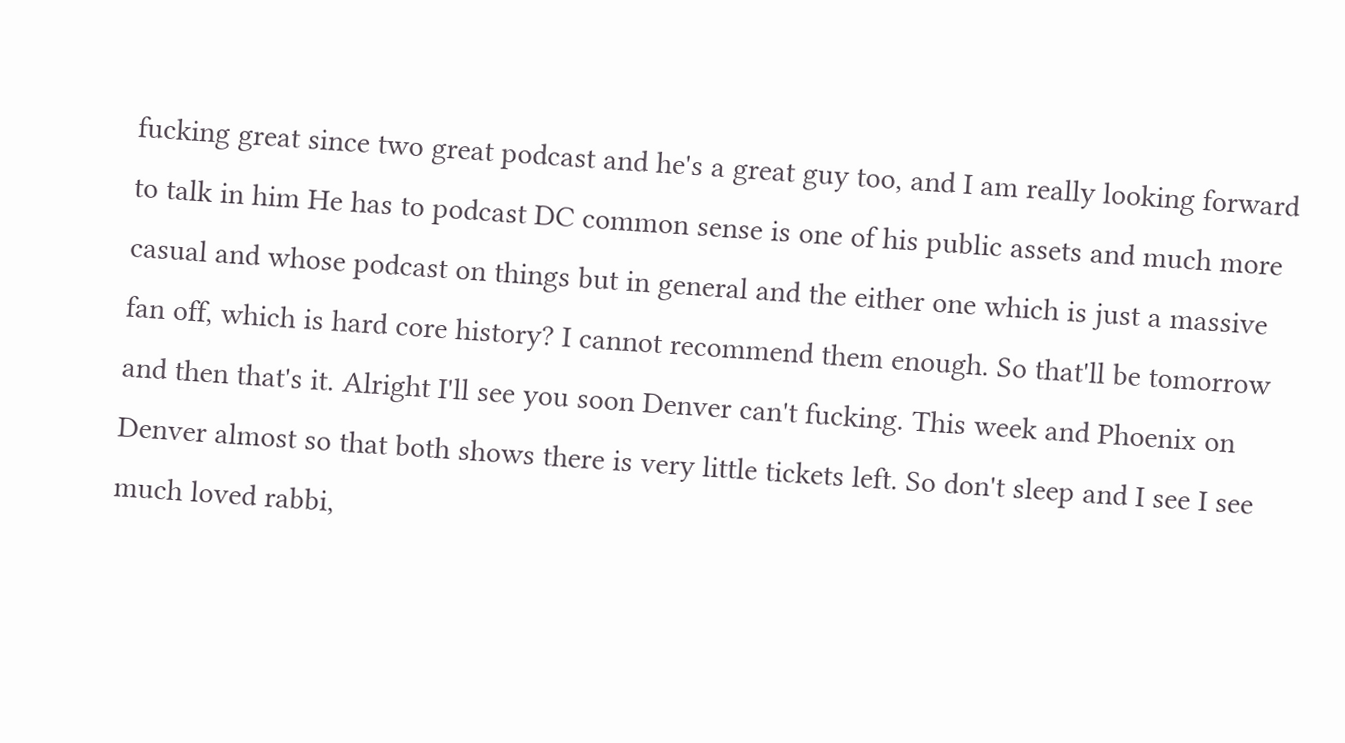fucking great since two great podcast and he's a great guy too, and I am really looking forward to talk in him He has to podcast DC common sense is one of his public assets and much more casual and whose podcast on things but in general and the either one which is just a massive fan off, which is hard core history? I cannot recommend them enough. So that'll be tomorrow and then that's it. Alright I'll see you soon Denver can't fucking. This week and Phoenix on Denver almost so that both shows there is very little tickets left. So don't sleep and I see I see much loved rabbi,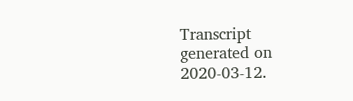Transcript generated on 2020-03-12.